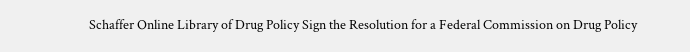Schaffer Online Library of Drug Policy Sign the Resolution for a Federal Commission on Drug Policy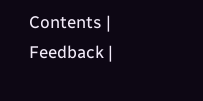Contents | Feedback |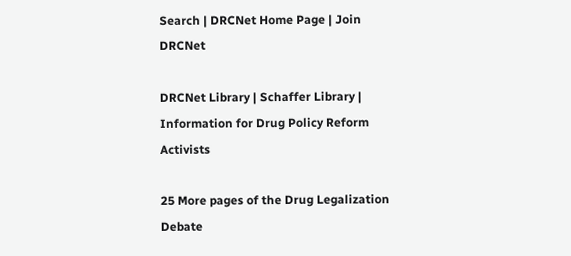Search | DRCNet Home Page | Join DRCNet

DRCNet Library | Schaffer Library | Information for Drug Policy Reform Activists

25 More pages of the Drug Legalization Debate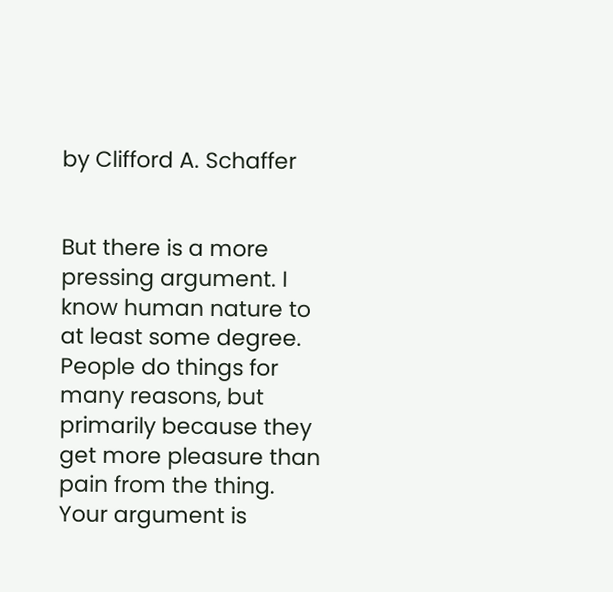by Clifford A. Schaffer


But there is a more pressing argument. I know human nature to at least some degree. People do things for many reasons, but primarily because they get more pleasure than pain from the thing. Your argument is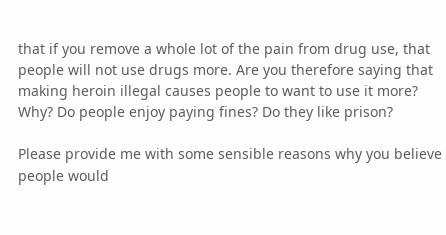that if you remove a whole lot of the pain from drug use, that people will not use drugs more. Are you therefore saying that making heroin illegal causes people to want to use it more? Why? Do people enjoy paying fines? Do they like prison?

Please provide me with some sensible reasons why you believe people would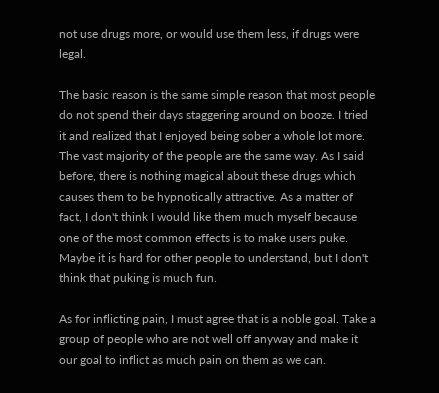not use drugs more, or would use them less, if drugs were legal.

The basic reason is the same simple reason that most people do not spend their days staggering around on booze. I tried it and realized that I enjoyed being sober a whole lot more. The vast majority of the people are the same way. As I said before, there is nothing magical about these drugs which causes them to be hypnotically attractive. As a matter of fact, I don't think I would like them much myself because one of the most common effects is to make users puke. Maybe it is hard for other people to understand, but I don't think that puking is much fun.

As for inflicting pain, I must agree that is a noble goal. Take a group of people who are not well off anyway and make it our goal to inflict as much pain on them as we can.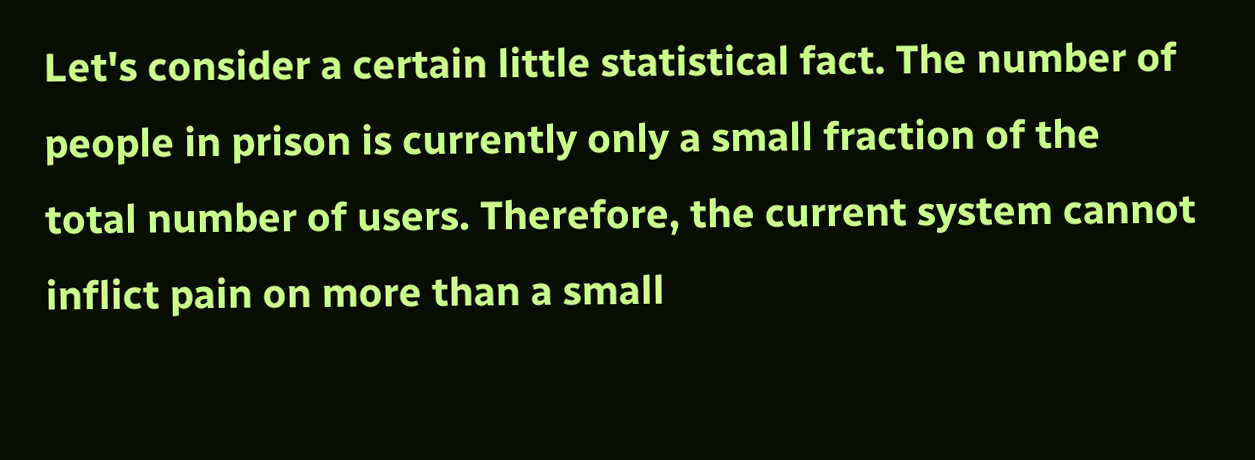Let's consider a certain little statistical fact. The number of people in prison is currently only a small fraction of the total number of users. Therefore, the current system cannot inflict pain on more than a small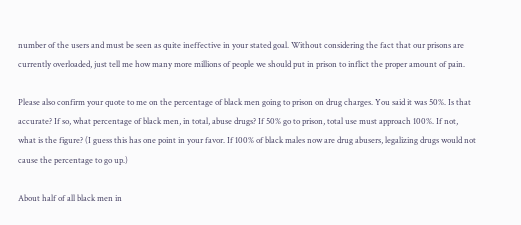number of the users and must be seen as quite ineffective in your stated goal. Without considering the fact that our prisons are currently overloaded, just tell me how many more millions of people we should put in prison to inflict the proper amount of pain.

Please also confirm your quote to me on the percentage of black men going to prison on drug charges. You said it was 50%. Is that accurate? If so, what percentage of black men, in total, abuse drugs? If 50% go to prison, total use must approach 100%. If not, what is the figure? (I guess this has one point in your favor. If 100% of black males now are drug abusers, legalizing drugs would not cause the percentage to go up.)

About half of all black men in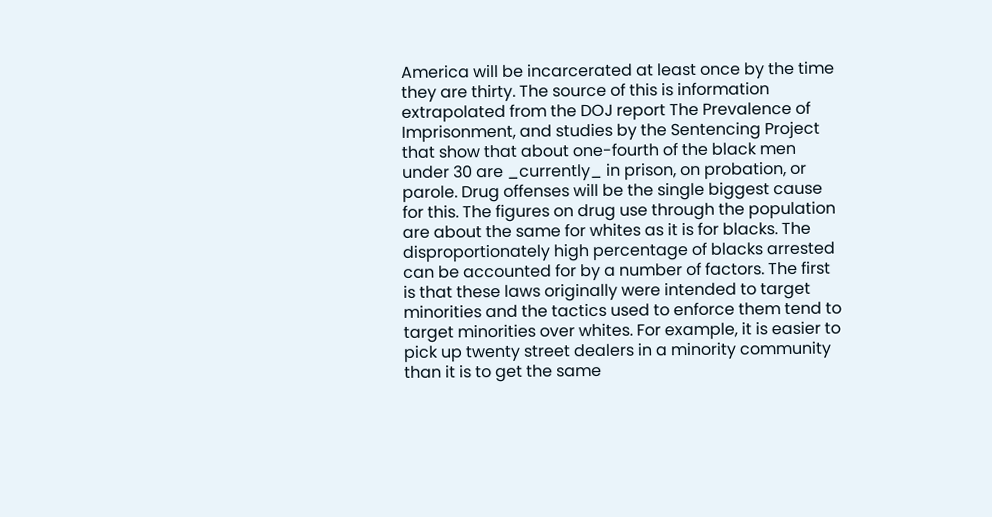America will be incarcerated at least once by the time they are thirty. The source of this is information extrapolated from the DOJ report The Prevalence of Imprisonment, and studies by the Sentencing Project that show that about one-fourth of the black men under 30 are _currently_ in prison, on probation, or parole. Drug offenses will be the single biggest cause for this. The figures on drug use through the population are about the same for whites as it is for blacks. The disproportionately high percentage of blacks arrested can be accounted for by a number of factors. The first is that these laws originally were intended to target minorities and the tactics used to enforce them tend to target minorities over whites. For example, it is easier to pick up twenty street dealers in a minority community than it is to get the same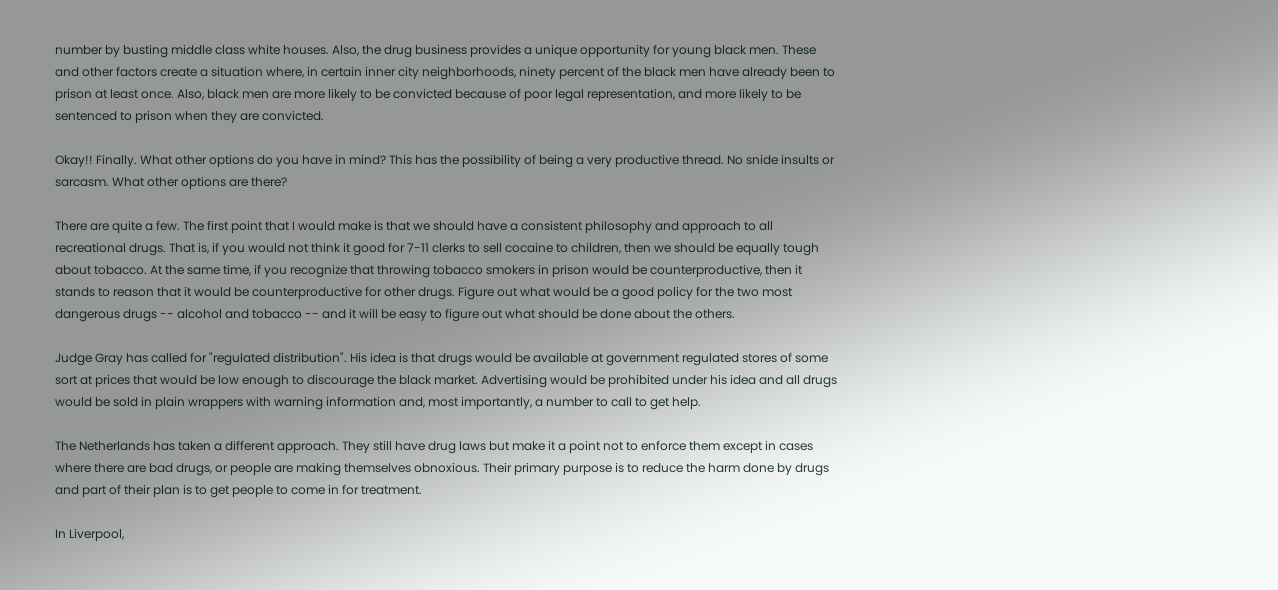number by busting middle class white houses. Also, the drug business provides a unique opportunity for young black men. These and other factors create a situation where, in certain inner city neighborhoods, ninety percent of the black men have already been to prison at least once. Also, black men are more likely to be convicted because of poor legal representation, and more likely to be sentenced to prison when they are convicted.

Okay!! Finally. What other options do you have in mind? This has the possibility of being a very productive thread. No snide insults or sarcasm. What other options are there?

There are quite a few. The first point that I would make is that we should have a consistent philosophy and approach to all recreational drugs. That is, if you would not think it good for 7-11 clerks to sell cocaine to children, then we should be equally tough about tobacco. At the same time, if you recognize that throwing tobacco smokers in prison would be counterproductive, then it stands to reason that it would be counterproductive for other drugs. Figure out what would be a good policy for the two most dangerous drugs -- alcohol and tobacco -- and it will be easy to figure out what should be done about the others.

Judge Gray has called for "regulated distribution". His idea is that drugs would be available at government regulated stores of some sort at prices that would be low enough to discourage the black market. Advertising would be prohibited under his idea and all drugs would be sold in plain wrappers with warning information and, most importantly, a number to call to get help.

The Netherlands has taken a different approach. They still have drug laws but make it a point not to enforce them except in cases where there are bad drugs, or people are making themselves obnoxious. Their primary purpose is to reduce the harm done by drugs and part of their plan is to get people to come in for treatment.

In Liverpool,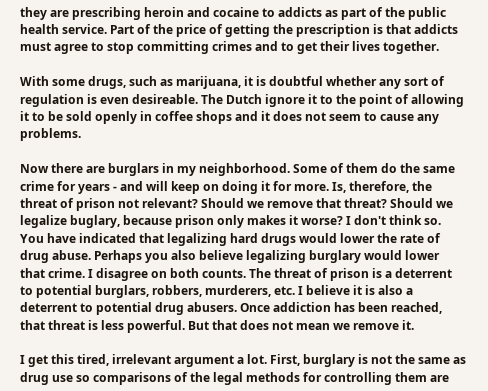they are prescribing heroin and cocaine to addicts as part of the public health service. Part of the price of getting the prescription is that addicts must agree to stop committing crimes and to get their lives together.

With some drugs, such as marijuana, it is doubtful whether any sort of regulation is even desireable. The Dutch ignore it to the point of allowing it to be sold openly in coffee shops and it does not seem to cause any problems.

Now there are burglars in my neighborhood. Some of them do the same crime for years - and will keep on doing it for more. Is, therefore, the threat of prison not relevant? Should we remove that threat? Should we legalize buglary, because prison only makes it worse? I don't think so. You have indicated that legalizing hard drugs would lower the rate of drug abuse. Perhaps you also believe legalizing burglary would lower that crime. I disagree on both counts. The threat of prison is a deterrent to potential burglars, robbers, murderers, etc. I believe it is also a deterrent to potential drug abusers. Once addiction has been reached, that threat is less powerful. But that does not mean we remove it.

I get this tired, irrelevant argument a lot. First, burglary is not the same as drug use so comparisons of the legal methods for controlling them are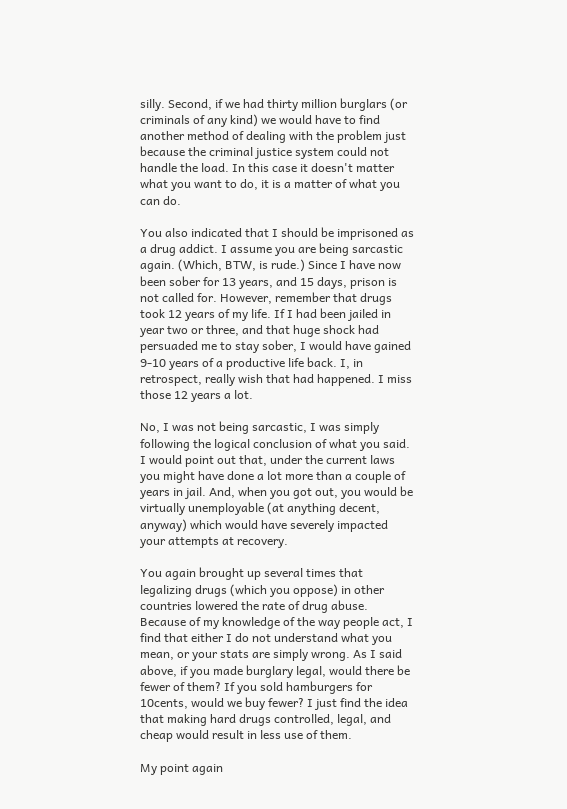silly. Second, if we had thirty million burglars (or criminals of any kind) we would have to find another method of dealing with the problem just because the criminal justice system could not handle the load. In this case it doesn't matter what you want to do, it is a matter of what you can do.

You also indicated that I should be imprisoned as a drug addict. I assume you are being sarcastic again. (Which, BTW, is rude.) Since I have now been sober for 13 years, and 15 days, prison is not called for. However, remember that drugs took 12 years of my life. If I had been jailed in year two or three, and that huge shock had persuaded me to stay sober, I would have gained 9-10 years of a productive life back. I, in retrospect, really wish that had happened. I miss those 12 years a lot.

No, I was not being sarcastic, I was simply following the logical conclusion of what you said. I would point out that, under the current laws you might have done a lot more than a couple of years in jail. And, when you got out, you would be virtually unemployable (at anything decent, anyway) which would have severely impacted your attempts at recovery.

You again brought up several times that legalizing drugs (which you oppose) in other countries lowered the rate of drug abuse. Because of my knowledge of the way people act, I find that either I do not understand what you mean, or your stats are simply wrong. As I said above, if you made burglary legal, would there be fewer of them? If you sold hamburgers for 10cents, would we buy fewer? I just find the idea that making hard drugs controlled, legal, and cheap would result in less use of them.

My point again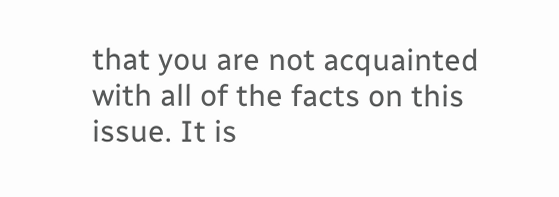that you are not acquainted with all of the facts on this issue. It is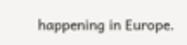happening in Europe.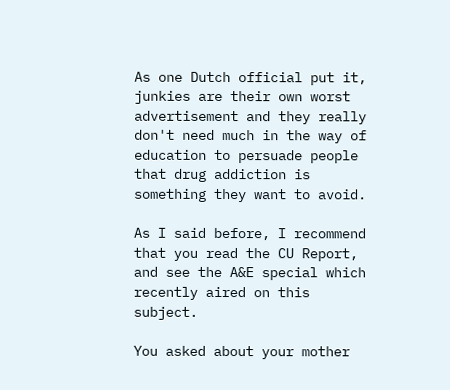As one Dutch official put it, junkies are their own worst advertisement and they really don't need much in the way of education to persuade people that drug addiction is something they want to avoid.

As I said before, I recommend that you read the CU Report, and see the A&E special which recently aired on this subject.

You asked about your mother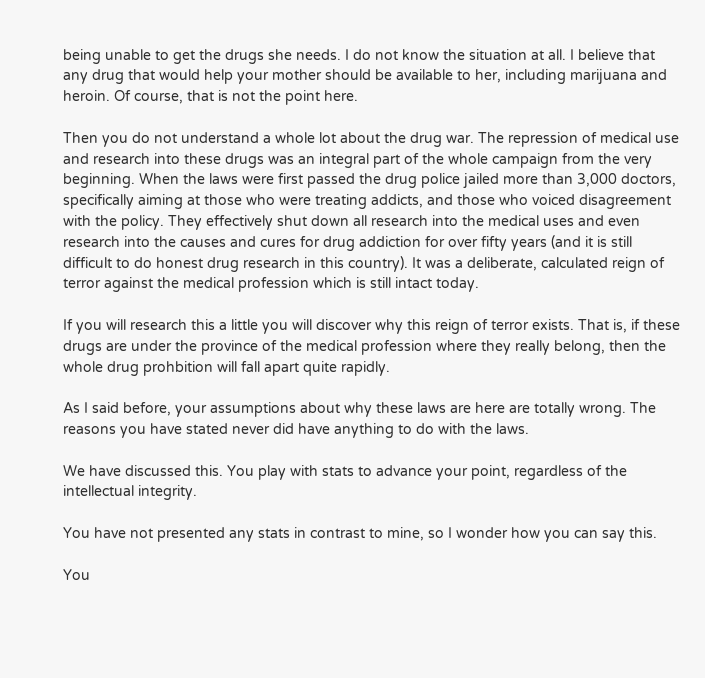being unable to get the drugs she needs. I do not know the situation at all. I believe that any drug that would help your mother should be available to her, including marijuana and heroin. Of course, that is not the point here.

Then you do not understand a whole lot about the drug war. The repression of medical use and research into these drugs was an integral part of the whole campaign from the very beginning. When the laws were first passed the drug police jailed more than 3,000 doctors, specifically aiming at those who were treating addicts, and those who voiced disagreement with the policy. They effectively shut down all research into the medical uses and even research into the causes and cures for drug addiction for over fifty years (and it is still difficult to do honest drug research in this country). It was a deliberate, calculated reign of terror against the medical profession which is still intact today.

If you will research this a little you will discover why this reign of terror exists. That is, if these drugs are under the province of the medical profession where they really belong, then the whole drug prohbition will fall apart quite rapidly.

As I said before, your assumptions about why these laws are here are totally wrong. The reasons you have stated never did have anything to do with the laws.

We have discussed this. You play with stats to advance your point, regardless of the intellectual integrity.

You have not presented any stats in contrast to mine, so I wonder how you can say this.

You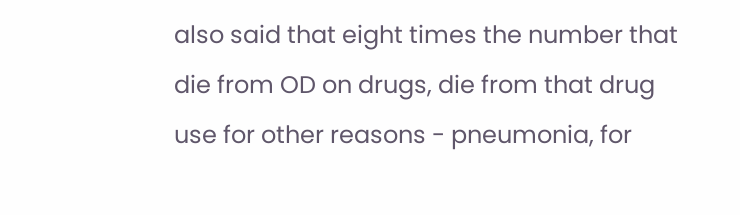also said that eight times the number that die from OD on drugs, die from that drug use for other reasons - pneumonia, for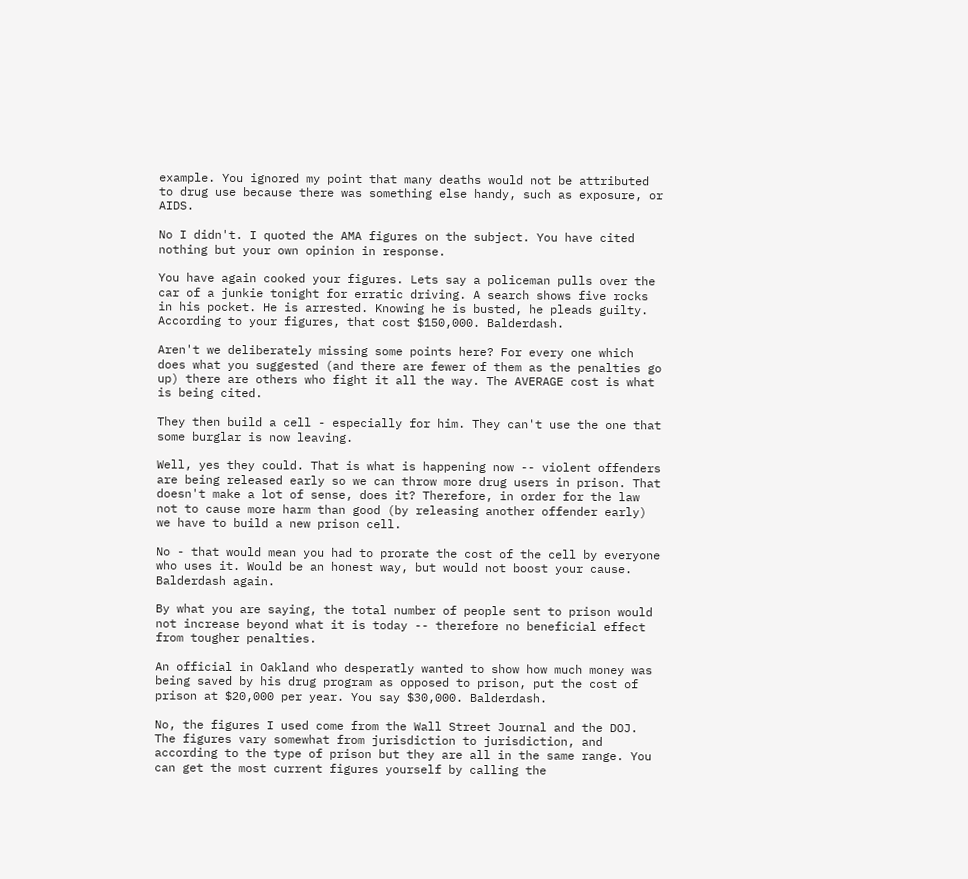example. You ignored my point that many deaths would not be attributed to drug use because there was something else handy, such as exposure, or AIDS.

No I didn't. I quoted the AMA figures on the subject. You have cited nothing but your own opinion in response.

You have again cooked your figures. Lets say a policeman pulls over the car of a junkie tonight for erratic driving. A search shows five rocks in his pocket. He is arrested. Knowing he is busted, he pleads guilty. According to your figures, that cost $150,000. Balderdash.

Aren't we deliberately missing some points here? For every one which does what you suggested (and there are fewer of them as the penalties go up) there are others who fight it all the way. The AVERAGE cost is what is being cited.

They then build a cell - especially for him. They can't use the one that some burglar is now leaving.

Well, yes they could. That is what is happening now -- violent offenders are being released early so we can throw more drug users in prison. That doesn't make a lot of sense, does it? Therefore, in order for the law not to cause more harm than good (by releasing another offender early) we have to build a new prison cell.

No - that would mean you had to prorate the cost of the cell by everyone who uses it. Would be an honest way, but would not boost your cause. Balderdash again.

By what you are saying, the total number of people sent to prison would not increase beyond what it is today -- therefore no beneficial effect from tougher penalties.

An official in Oakland who desperatly wanted to show how much money was being saved by his drug program as opposed to prison, put the cost of prison at $20,000 per year. You say $30,000. Balderdash.

No, the figures I used come from the Wall Street Journal and the DOJ. The figures vary somewhat from jurisdiction to jurisdiction, and according to the type of prison but they are all in the same range. You can get the most current figures yourself by calling the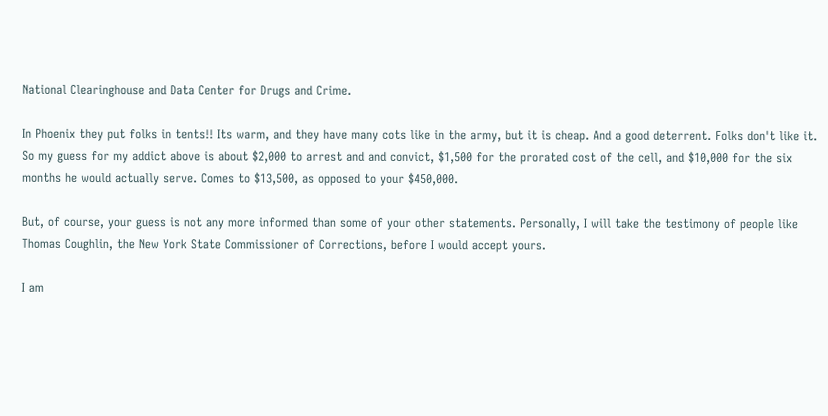National Clearinghouse and Data Center for Drugs and Crime.

In Phoenix they put folks in tents!! Its warm, and they have many cots like in the army, but it is cheap. And a good deterrent. Folks don't like it. So my guess for my addict above is about $2,000 to arrest and and convict, $1,500 for the prorated cost of the cell, and $10,000 for the six months he would actually serve. Comes to $13,500, as opposed to your $450,000.

But, of course, your guess is not any more informed than some of your other statements. Personally, I will take the testimony of people like Thomas Coughlin, the New York State Commissioner of Corrections, before I would accept yours.

I am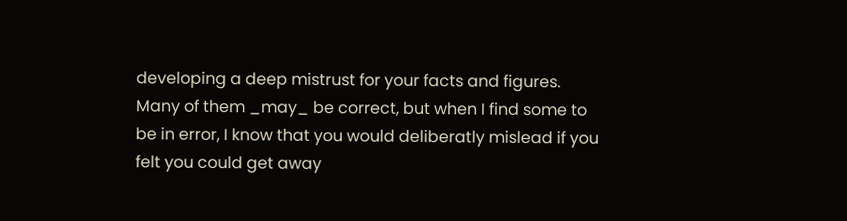developing a deep mistrust for your facts and figures. Many of them _may_ be correct, but when I find some to be in error, I know that you would deliberatly mislead if you felt you could get away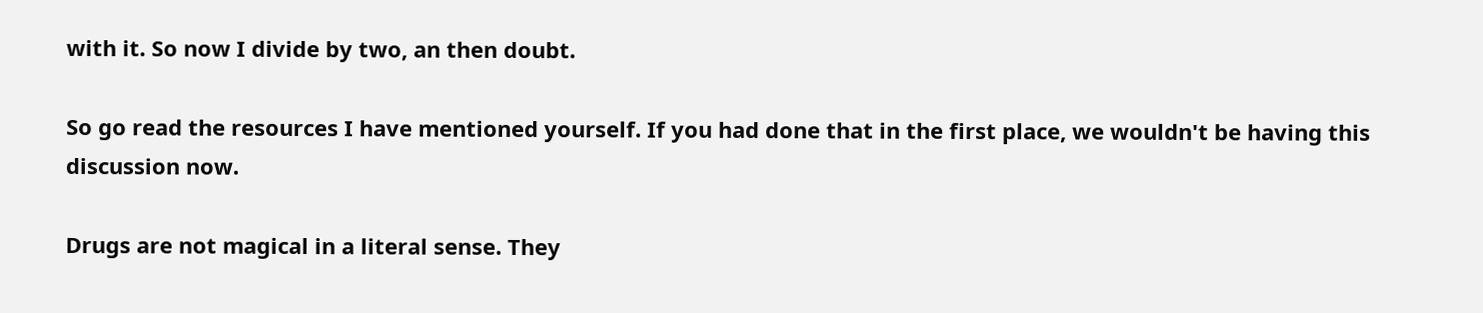with it. So now I divide by two, an then doubt.

So go read the resources I have mentioned yourself. If you had done that in the first place, we wouldn't be having this discussion now.

Drugs are not magical in a literal sense. They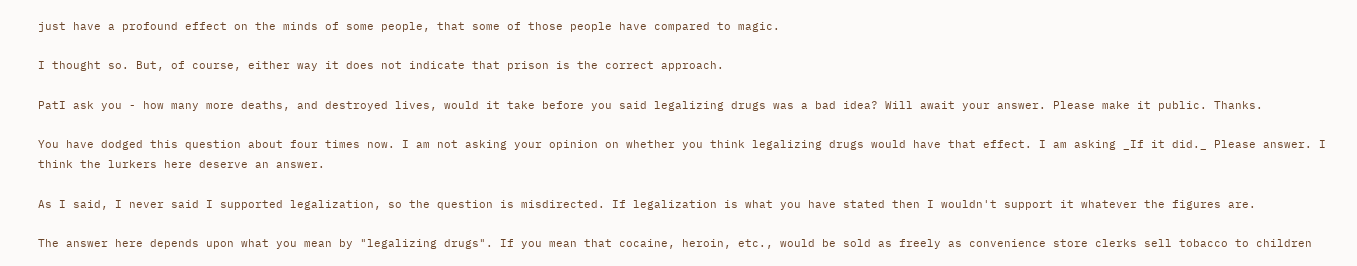just have a profound effect on the minds of some people, that some of those people have compared to magic.

I thought so. But, of course, either way it does not indicate that prison is the correct approach.

PatI ask you - how many more deaths, and destroyed lives, would it take before you said legalizing drugs was a bad idea? Will await your answer. Please make it public. Thanks.

You have dodged this question about four times now. I am not asking your opinion on whether you think legalizing drugs would have that effect. I am asking _If it did._ Please answer. I think the lurkers here deserve an answer.

As I said, I never said I supported legalization, so the question is misdirected. If legalization is what you have stated then I wouldn't support it whatever the figures are.

The answer here depends upon what you mean by "legalizing drugs". If you mean that cocaine, heroin, etc., would be sold as freely as convenience store clerks sell tobacco to children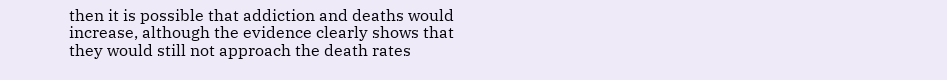then it is possible that addiction and deaths would increase, although the evidence clearly shows that they would still not approach the death rates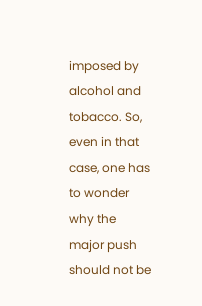imposed by alcohol and tobacco. So, even in that case, one has to wonder why the major push should not be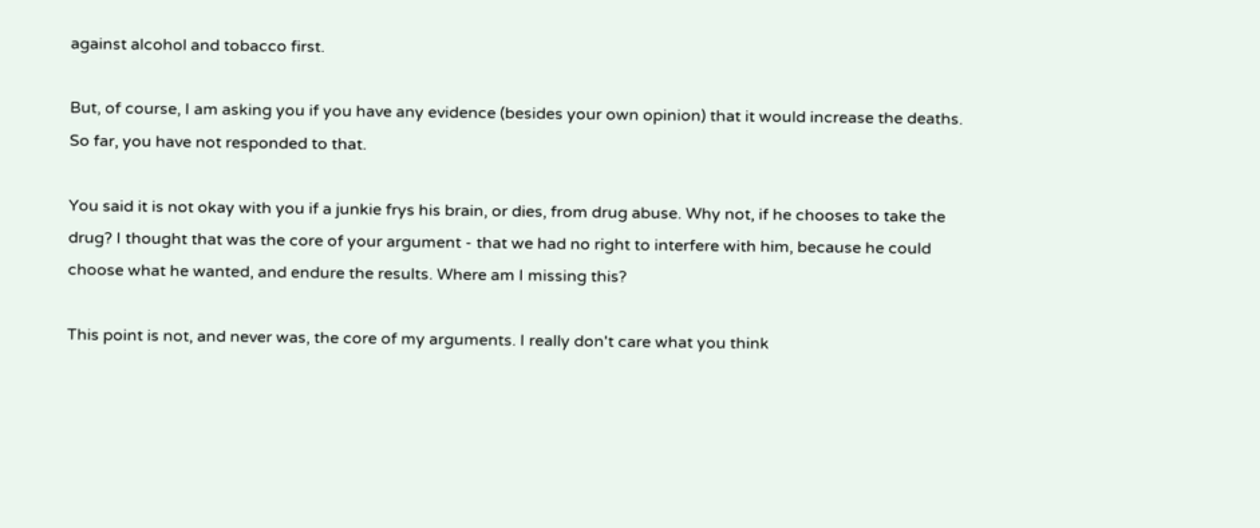against alcohol and tobacco first.

But, of course, I am asking you if you have any evidence (besides your own opinion) that it would increase the deaths. So far, you have not responded to that.

You said it is not okay with you if a junkie frys his brain, or dies, from drug abuse. Why not, if he chooses to take the drug? I thought that was the core of your argument - that we had no right to interfere with him, because he could choose what he wanted, and endure the results. Where am I missing this?

This point is not, and never was, the core of my arguments. I really don't care what you think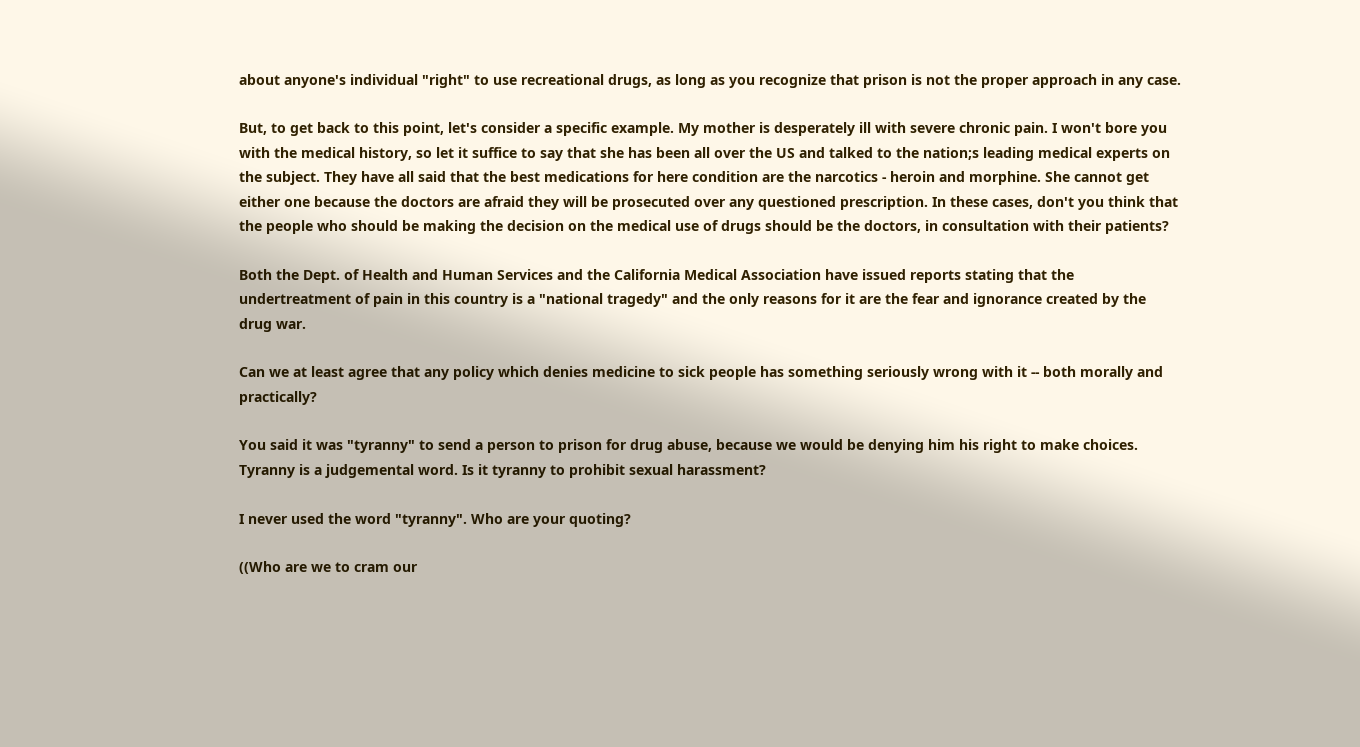about anyone's individual "right" to use recreational drugs, as long as you recognize that prison is not the proper approach in any case.

But, to get back to this point, let's consider a specific example. My mother is desperately ill with severe chronic pain. I won't bore you with the medical history, so let it suffice to say that she has been all over the US and talked to the nation;s leading medical experts on the subject. They have all said that the best medications for here condition are the narcotics - heroin and morphine. She cannot get either one because the doctors are afraid they will be prosecuted over any questioned prescription. In these cases, don't you think that the people who should be making the decision on the medical use of drugs should be the doctors, in consultation with their patients?

Both the Dept. of Health and Human Services and the California Medical Association have issued reports stating that the undertreatment of pain in this country is a "national tragedy" and the only reasons for it are the fear and ignorance created by the drug war.

Can we at least agree that any policy which denies medicine to sick people has something seriously wrong with it -- both morally and practically?

You said it was "tyranny" to send a person to prison for drug abuse, because we would be denying him his right to make choices. Tyranny is a judgemental word. Is it tyranny to prohibit sexual harassment?

I never used the word "tyranny". Who are your quoting?

((Who are we to cram our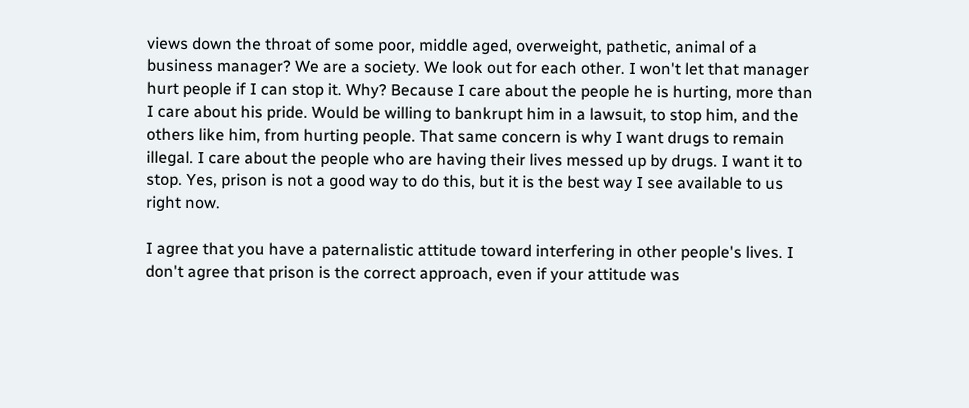views down the throat of some poor, middle aged, overweight, pathetic, animal of a business manager? We are a society. We look out for each other. I won't let that manager hurt people if I can stop it. Why? Because I care about the people he is hurting, more than I care about his pride. Would be willing to bankrupt him in a lawsuit, to stop him, and the others like him, from hurting people. That same concern is why I want drugs to remain illegal. I care about the people who are having their lives messed up by drugs. I want it to stop. Yes, prison is not a good way to do this, but it is the best way I see available to us right now.

I agree that you have a paternalistic attitude toward interfering in other people's lives. I don't agree that prison is the correct approach, even if your attitude was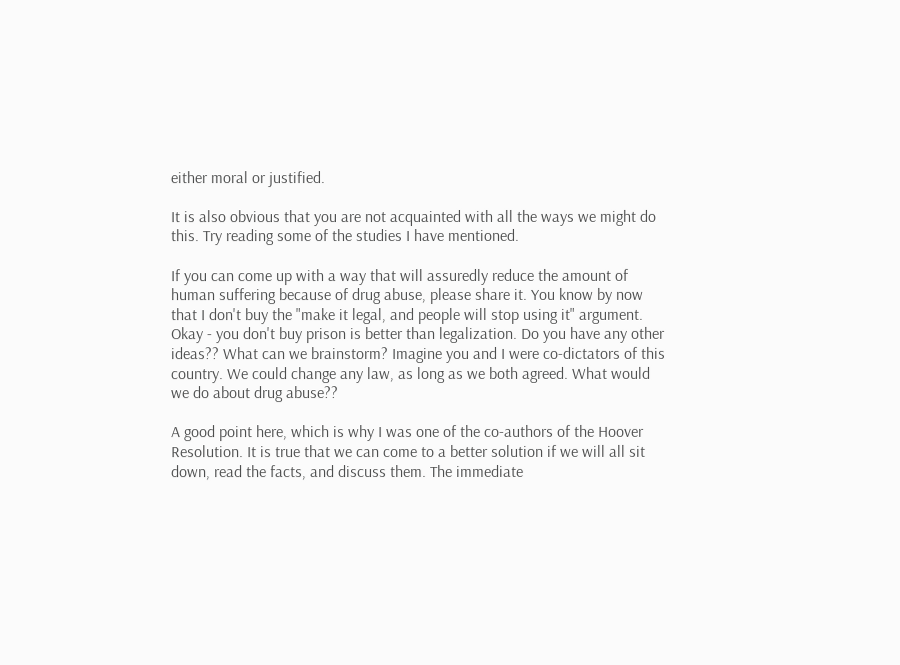either moral or justified.

It is also obvious that you are not acquainted with all the ways we might do this. Try reading some of the studies I have mentioned.

If you can come up with a way that will assuredly reduce the amount of human suffering because of drug abuse, please share it. You know by now that I don't buy the "make it legal, and people will stop using it" argument. Okay - you don't buy prison is better than legalization. Do you have any other ideas?? What can we brainstorm? Imagine you and I were co-dictators of this country. We could change any law, as long as we both agreed. What would we do about drug abuse??

A good point here, which is why I was one of the co-authors of the Hoover Resolution. It is true that we can come to a better solution if we will all sit down, read the facts, and discuss them. The immediate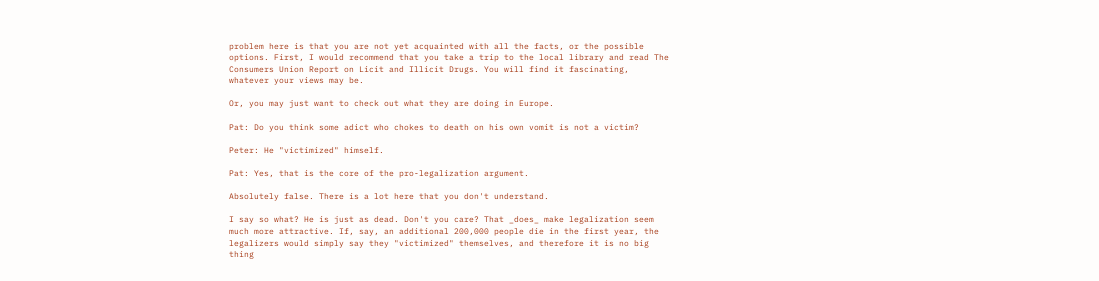problem here is that you are not yet acquainted with all the facts, or the possible options. First, I would recommend that you take a trip to the local library and read The Consumers Union Report on Licit and Illicit Drugs. You will find it fascinating, whatever your views may be.

Or, you may just want to check out what they are doing in Europe.

Pat: Do you think some adict who chokes to death on his own vomit is not a victim?

Peter: He "victimized" himself.

Pat: Yes, that is the core of the pro-legalization argument.

Absolutely false. There is a lot here that you don't understand.

I say so what? He is just as dead. Don't you care? That _does_ make legalization seem much more attractive. If, say, an additional 200,000 people die in the first year, the legalizers would simply say they "victimized" themselves, and therefore it is no big thing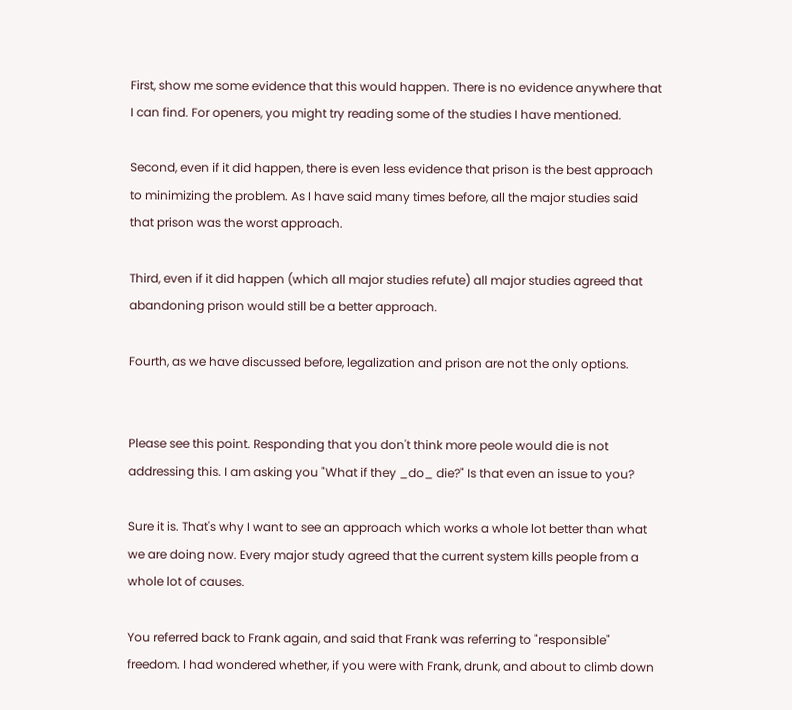First, show me some evidence that this would happen. There is no evidence anywhere that I can find. For openers, you might try reading some of the studies I have mentioned.

Second, even if it did happen, there is even less evidence that prison is the best approach to minimizing the problem. As I have said many times before, all the major studies said that prison was the worst approach.

Third, even if it did happen (which all major studies refute) all major studies agreed that abandoning prison would still be a better approach.

Fourth, as we have discussed before, legalization and prison are not the only options.


Please see this point. Responding that you don't think more peole would die is not addressing this. I am asking you "What if they _do_ die?" Is that even an issue to you?

Sure it is. That's why I want to see an approach which works a whole lot better than what we are doing now. Every major study agreed that the current system kills people from a whole lot of causes.

You referred back to Frank again, and said that Frank was referring to "responsible" freedom. I had wondered whether, if you were with Frank, drunk, and about to climb down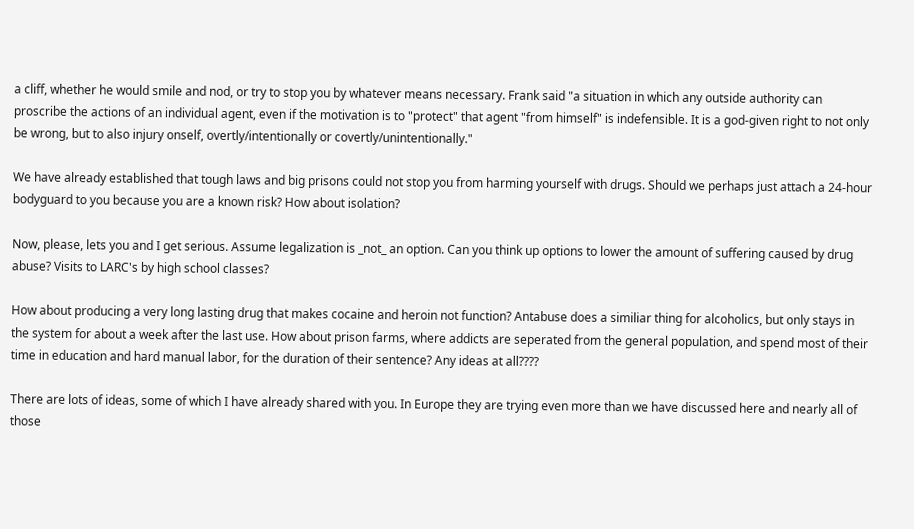a cliff, whether he would smile and nod, or try to stop you by whatever means necessary. Frank said "a situation in which any outside authority can proscribe the actions of an individual agent, even if the motivation is to "protect" that agent "from himself" is indefensible. It is a god-given right to not only be wrong, but to also injury onself, overtly/intentionally or covertly/unintentionally."

We have already established that tough laws and big prisons could not stop you from harming yourself with drugs. Should we perhaps just attach a 24-hour bodyguard to you because you are a known risk? How about isolation?

Now, please, lets you and I get serious. Assume legalization is _not_ an option. Can you think up options to lower the amount of suffering caused by drug abuse? Visits to LARC's by high school classes?

How about producing a very long lasting drug that makes cocaine and heroin not function? Antabuse does a similiar thing for alcoholics, but only stays in the system for about a week after the last use. How about prison farms, where addicts are seperated from the general population, and spend most of their time in education and hard manual labor, for the duration of their sentence? Any ideas at all????

There are lots of ideas, some of which I have already shared with you. In Europe they are trying even more than we have discussed here and nearly all of those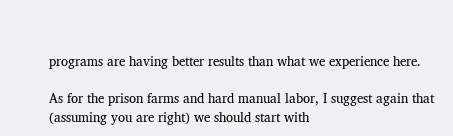programs are having better results than what we experience here.

As for the prison farms and hard manual labor, I suggest again that (assuming you are right) we should start with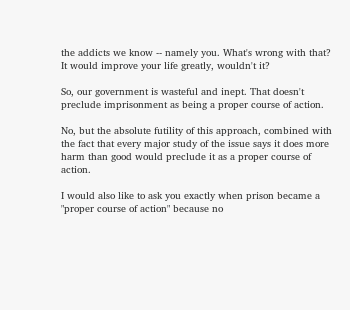the addicts we know -- namely you. What's wrong with that? It would improve your life greatly, wouldn't it?

So, our government is wasteful and inept. That doesn't preclude imprisonment as being a proper course of action.

No, but the absolute futility of this approach, combined with the fact that every major study of the issue says it does more harm than good would preclude it as a proper course of action.

I would also like to ask you exactly when prison became a "proper course of action" because no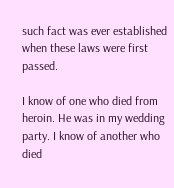such fact was ever established when these laws were first passed.

I know of one who died from heroin. He was in my wedding party. I know of another who died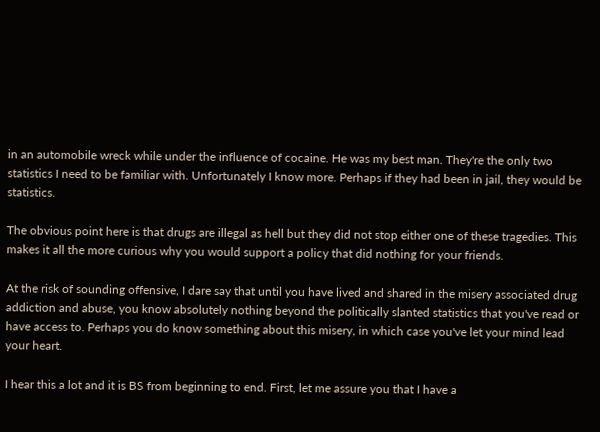in an automobile wreck while under the influence of cocaine. He was my best man. They're the only two statistics I need to be familiar with. Unfortunately I know more. Perhaps if they had been in jail, they would be statistics.

The obvious point here is that drugs are illegal as hell but they did not stop either one of these tragedies. This makes it all the more curious why you would support a policy that did nothing for your friends.

At the risk of sounding offensive, I dare say that until you have lived and shared in the misery associated drug addiction and abuse, you know absolutely nothing beyond the politically slanted statistics that you've read or have access to. Perhaps you do know something about this misery, in which case you've let your mind lead your heart.

I hear this a lot and it is BS from beginning to end. First, let me assure you that I have a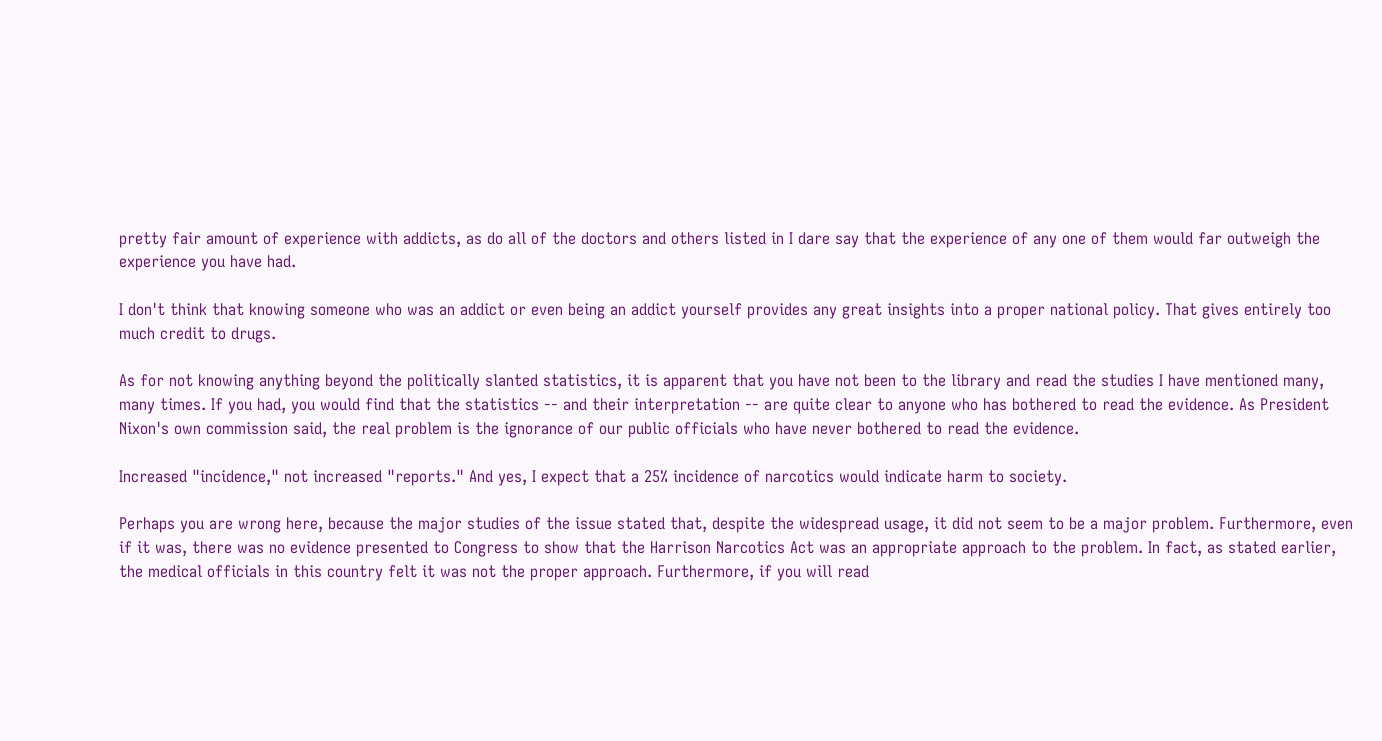pretty fair amount of experience with addicts, as do all of the doctors and others listed in I dare say that the experience of any one of them would far outweigh the experience you have had.

I don't think that knowing someone who was an addict or even being an addict yourself provides any great insights into a proper national policy. That gives entirely too much credit to drugs.

As for not knowing anything beyond the politically slanted statistics, it is apparent that you have not been to the library and read the studies I have mentioned many, many times. If you had, you would find that the statistics -- and their interpretation -- are quite clear to anyone who has bothered to read the evidence. As President Nixon's own commission said, the real problem is the ignorance of our public officials who have never bothered to read the evidence.

Increased "incidence," not increased "reports." And yes, I expect that a 25% incidence of narcotics would indicate harm to society.

Perhaps you are wrong here, because the major studies of the issue stated that, despite the widespread usage, it did not seem to be a major problem. Furthermore, even if it was, there was no evidence presented to Congress to show that the Harrison Narcotics Act was an appropriate approach to the problem. In fact, as stated earlier, the medical officials in this country felt it was not the proper approach. Furthermore, if you will read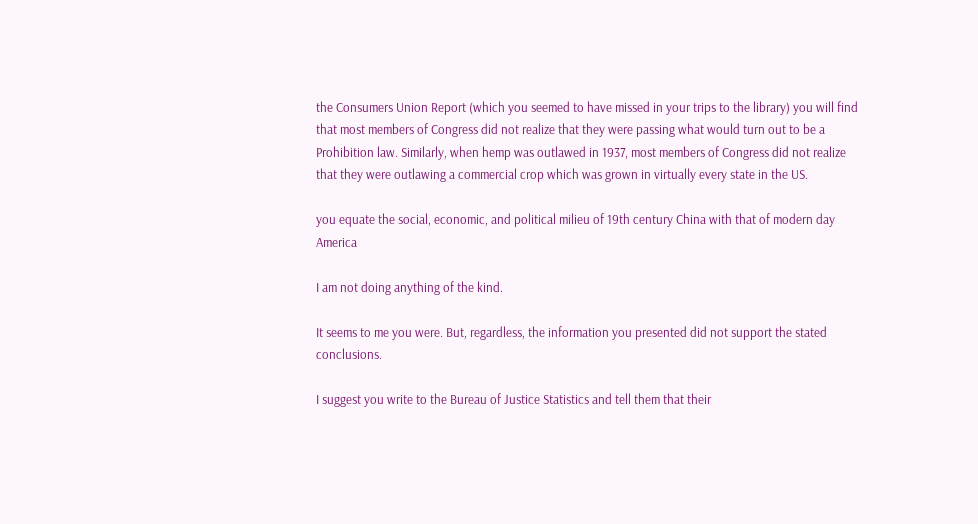the Consumers Union Report (which you seemed to have missed in your trips to the library) you will find that most members of Congress did not realize that they were passing what would turn out to be a Prohibition law. Similarly, when hemp was outlawed in 1937, most members of Congress did not realize that they were outlawing a commercial crop which was grown in virtually every state in the US.

you equate the social, economic, and political milieu of 19th century China with that of modern day America

I am not doing anything of the kind.

It seems to me you were. But, regardless, the information you presented did not support the stated conclusions.

I suggest you write to the Bureau of Justice Statistics and tell them that their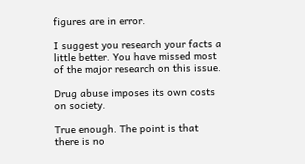figures are in error.

I suggest you research your facts a little better. You have missed most of the major research on this issue.

Drug abuse imposes its own costs on society.

True enough. The point is that there is no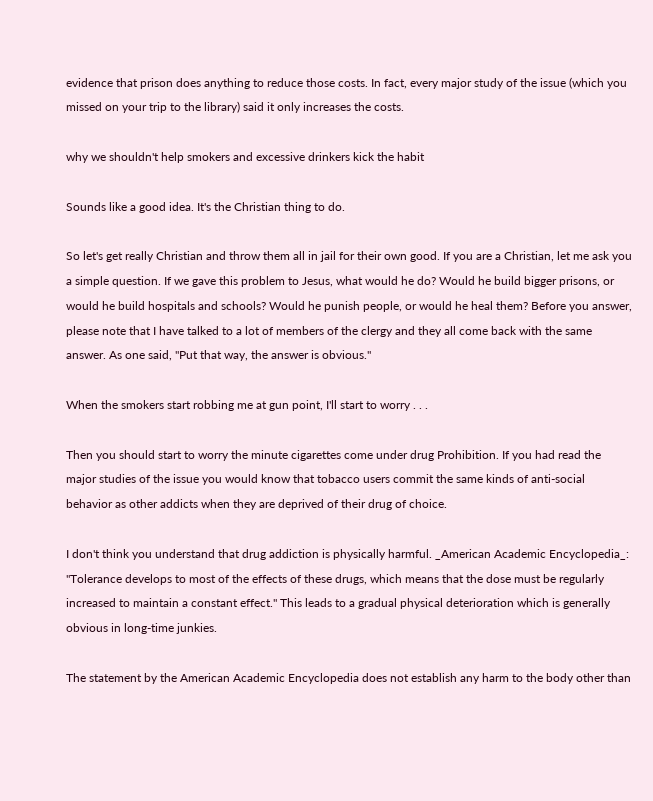evidence that prison does anything to reduce those costs. In fact, every major study of the issue (which you missed on your trip to the library) said it only increases the costs.

why we shouldn't help smokers and excessive drinkers kick the habit

Sounds like a good idea. It's the Christian thing to do.

So let's get really Christian and throw them all in jail for their own good. If you are a Christian, let me ask you a simple question. If we gave this problem to Jesus, what would he do? Would he build bigger prisons, or would he build hospitals and schools? Would he punish people, or would he heal them? Before you answer, please note that I have talked to a lot of members of the clergy and they all come back with the same answer. As one said, "Put that way, the answer is obvious."

When the smokers start robbing me at gun point, I'll start to worry . . .

Then you should start to worry the minute cigarettes come under drug Prohibition. If you had read the major studies of the issue you would know that tobacco users commit the same kinds of anti-social behavior as other addicts when they are deprived of their drug of choice.

I don't think you understand that drug addiction is physically harmful. _American Academic Encyclopedia_: "Tolerance develops to most of the effects of these drugs, which means that the dose must be regularly increased to maintain a constant effect." This leads to a gradual physical deterioration which is generally obvious in long-time junkies.

The statement by the American Academic Encyclopedia does not establish any harm to the body other than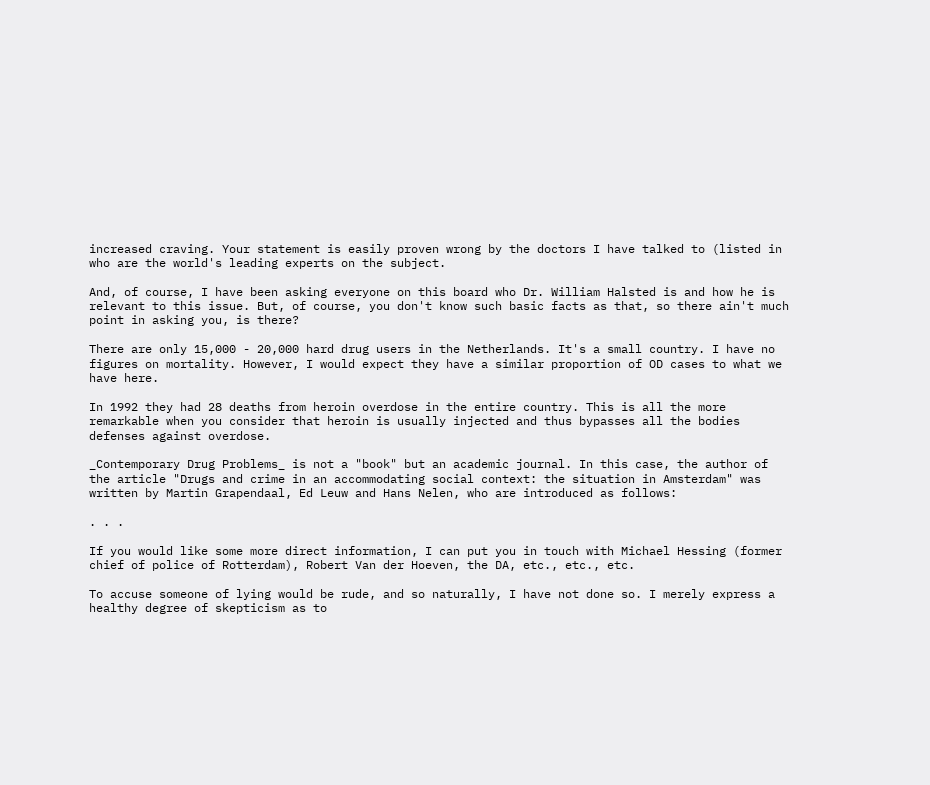increased craving. Your statement is easily proven wrong by the doctors I have talked to (listed in who are the world's leading experts on the subject.

And, of course, I have been asking everyone on this board who Dr. William Halsted is and how he is relevant to this issue. But, of course, you don't know such basic facts as that, so there ain't much point in asking you, is there?

There are only 15,000 - 20,000 hard drug users in the Netherlands. It's a small country. I have no figures on mortality. However, I would expect they have a similar proportion of OD cases to what we have here.

In 1992 they had 28 deaths from heroin overdose in the entire country. This is all the more remarkable when you consider that heroin is usually injected and thus bypasses all the bodies defenses against overdose.

_Contemporary Drug Problems_ is not a "book" but an academic journal. In this case, the author of the article "Drugs and crime in an accommodating social context: the situation in Amsterdam" was written by Martin Grapendaal, Ed Leuw and Hans Nelen, who are introduced as follows:

. . .

If you would like some more direct information, I can put you in touch with Michael Hessing (former chief of police of Rotterdam), Robert Van der Hoeven, the DA, etc., etc., etc.

To accuse someone of lying would be rude, and so naturally, I have not done so. I merely express a healthy degree of skepticism as to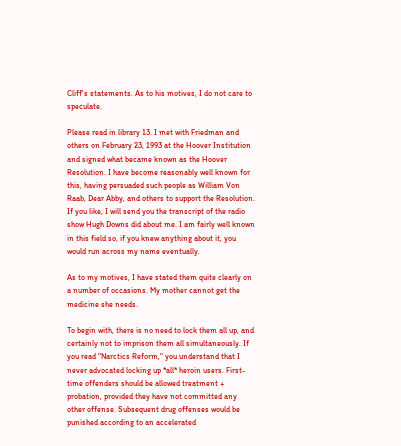Cliff's statements. As to his motives, I do not care to speculate.

Please read in library 13. I met with Friedman and others on February 23, 1993 at the Hoover Institution and signed what became known as the Hoover Resolution. I have become reasonably well known for this, having persuaded such people as William Von Raab, Dear Abby, and others to support the Resolution. If you like, I will send you the transcript of the radio show Hugh Downs did about me. I am fairly well known in this field so, if you knew anything about it, you would run across my name eventually.

As to my motives, I have stated them quite clearly on a number of occasions. My mother cannot get the medicine she needs.

To begin with, there is no need to lock them all up, and certainly not to imprison them all simultaneously. If you read "Narctics Reform," you understand that I never advocated locking up *all* heroin users. First-time offenders should be allowed treatment + probation, provided they have not committed any other offense. Subsequent drug offenses would be punished according to an accelerated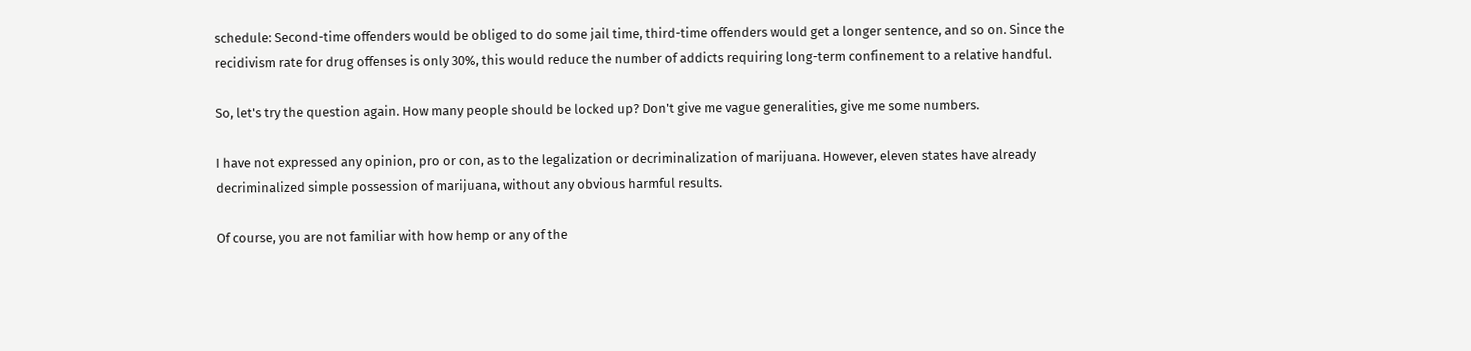schedule: Second-time offenders would be obliged to do some jail time, third-time offenders would get a longer sentence, and so on. Since the recidivism rate for drug offenses is only 30%, this would reduce the number of addicts requiring long-term confinement to a relative handful.

So, let's try the question again. How many people should be locked up? Don't give me vague generalities, give me some numbers.

I have not expressed any opinion, pro or con, as to the legalization or decriminalization of marijuana. However, eleven states have already decriminalized simple possession of marijuana, without any obvious harmful results.

Of course, you are not familiar with how hemp or any of the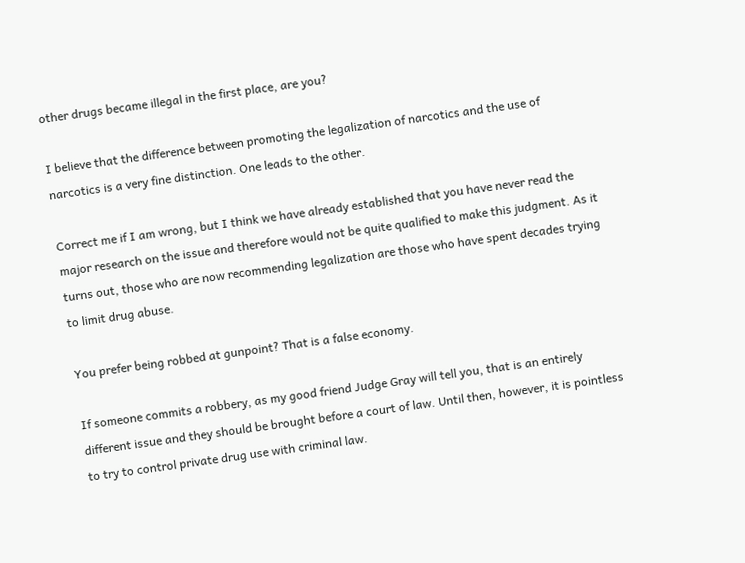other drugs became illegal in the first place, are you?

I believe that the difference between promoting the legalization of narcotics and the use of narcotics is a very fine distinction. One leads to the other.

Correct me if I am wrong, but I think we have already established that you have never read the major research on the issue and therefore would not be quite qualified to make this judgment. As it turns out, those who are now recommending legalization are those who have spent decades trying to limit drug abuse.

You prefer being robbed at gunpoint? That is a false economy.

If someone commits a robbery, as my good friend Judge Gray will tell you, that is an entirely different issue and they should be brought before a court of law. Until then, however, it is pointless to try to control private drug use with criminal law.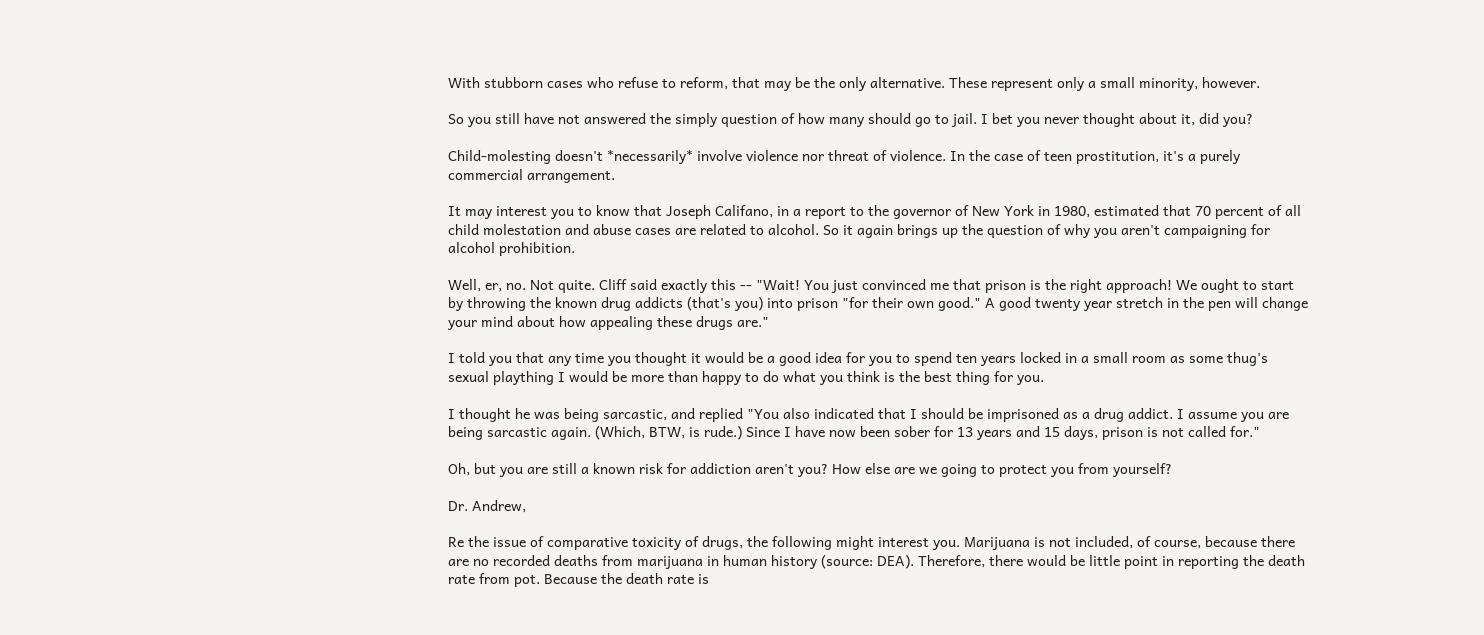With stubborn cases who refuse to reform, that may be the only alternative. These represent only a small minority, however.

So you still have not answered the simply question of how many should go to jail. I bet you never thought about it, did you?

Child-molesting doesn't *necessarily* involve violence nor threat of violence. In the case of teen prostitution, it's a purely commercial arrangement.

It may interest you to know that Joseph Califano, in a report to the governor of New York in 1980, estimated that 70 percent of all child molestation and abuse cases are related to alcohol. So it again brings up the question of why you aren't campaigning for alcohol prohibition.

Well, er, no. Not quite. Cliff said exactly this -- "Wait! You just convinced me that prison is the right approach! We ought to start by throwing the known drug addicts (that's you) into prison "for their own good." A good twenty year stretch in the pen will change your mind about how appealing these drugs are."

I told you that any time you thought it would be a good idea for you to spend ten years locked in a small room as some thug's sexual plaything I would be more than happy to do what you think is the best thing for you.

I thought he was being sarcastic, and replied "You also indicated that I should be imprisoned as a drug addict. I assume you are being sarcastic again. (Which, BTW, is rude.) Since I have now been sober for 13 years and 15 days, prison is not called for."

Oh, but you are still a known risk for addiction aren't you? How else are we going to protect you from yourself?

Dr. Andrew,

Re the issue of comparative toxicity of drugs, the following might interest you. Marijuana is not included, of course, because there are no recorded deaths from marijuana in human history (source: DEA). Therefore, there would be little point in reporting the death rate from pot. Because the death rate is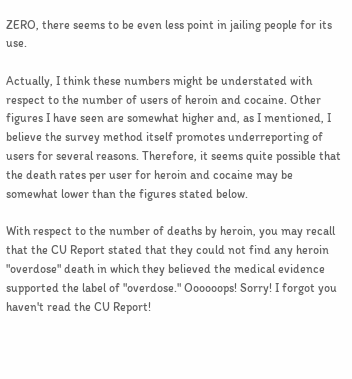ZERO, there seems to be even less point in jailing people for its use.

Actually, I think these numbers might be understated with respect to the number of users of heroin and cocaine. Other figures I have seen are somewhat higher and, as I mentioned, I believe the survey method itself promotes underreporting of users for several reasons. Therefore, it seems quite possible that the death rates per user for heroin and cocaine may be somewhat lower than the figures stated below.

With respect to the number of deaths by heroin, you may recall that the CU Report stated that they could not find any heroin "overdose" death in which they believed the medical evidence supported the label of "overdose." Oooooops! Sorry! I forgot you haven't read the CU Report!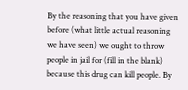By the reasoning that you have given before (what little actual reasoning we have seen) we ought to throw people in jail for (fill in the blank) because this drug can kill people. By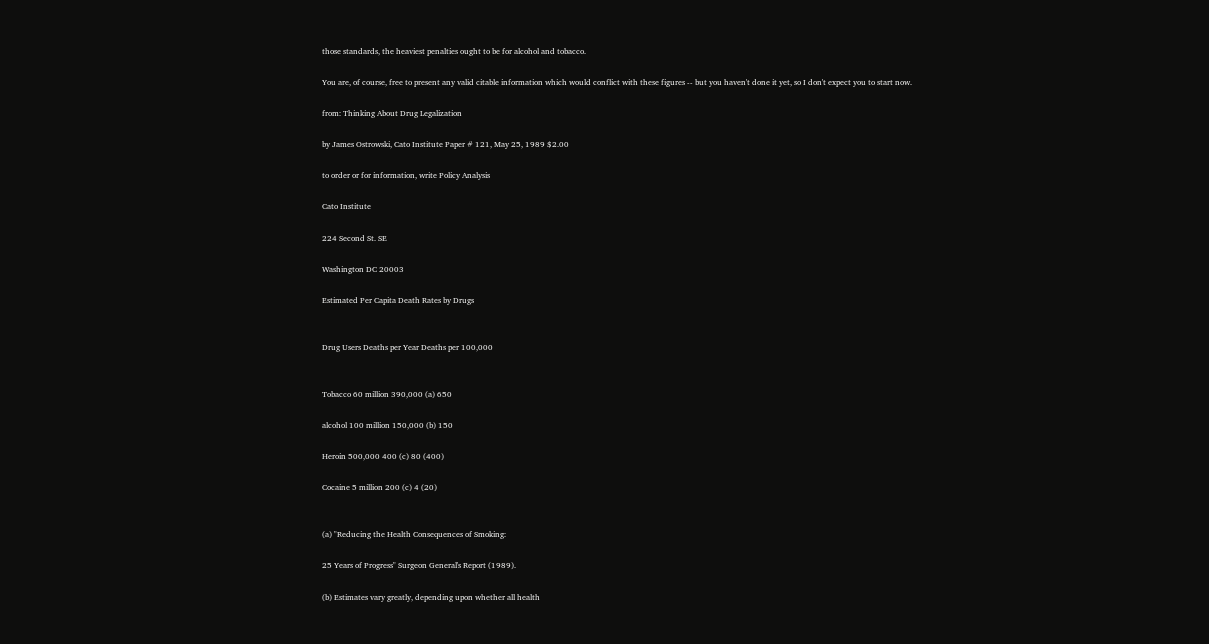those standards, the heaviest penalties ought to be for alcohol and tobacco.

You are, of course, free to present any valid citable information which would conflict with these figures -- but you haven't done it yet, so I don't expect you to start now.

from: Thinking About Drug Legalization

by James Ostrowski, Cato Institute Paper # 121, May 25, 1989 $2.00

to order or for information, write Policy Analysis

Cato Institute

224 Second St. SE

Washington DC 20003

Estimated Per Capita Death Rates by Drugs


Drug Users Deaths per Year Deaths per 100,000


Tobacco 60 million 390,000 (a) 650

alcohol 100 million 150,000 (b) 150

Heroin 500,000 400 (c) 80 (400)

Cocaine 5 million 200 (c) 4 (20)


(a) "Reducing the Health Consequences of Smoking:

25 Years of Progress" Surgeon General's Report (1989).

(b) Estimates vary greatly, depending upon whether all health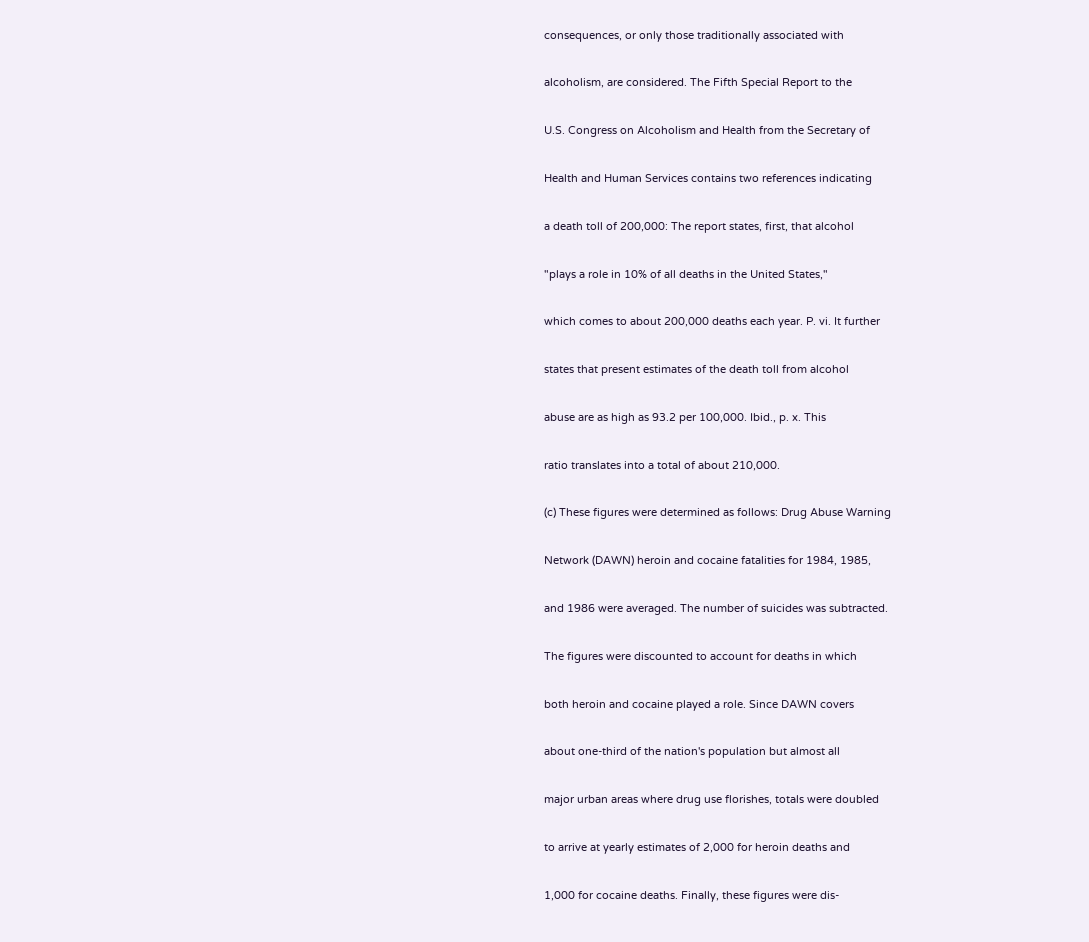consequences, or only those traditionally associated with

alcoholism, are considered. The Fifth Special Report to the

U.S. Congress on Alcoholism and Health from the Secretary of

Health and Human Services contains two references indicating

a death toll of 200,000: The report states, first, that alcohol

"plays a role in 10% of all deaths in the United States,"

which comes to about 200,000 deaths each year. P. vi. It further

states that present estimates of the death toll from alcohol

abuse are as high as 93.2 per 100,000. Ibid., p. x. This

ratio translates into a total of about 210,000.

(c) These figures were determined as follows: Drug Abuse Warning

Network (DAWN) heroin and cocaine fatalities for 1984, 1985,

and 1986 were averaged. The number of suicides was subtracted.

The figures were discounted to account for deaths in which

both heroin and cocaine played a role. Since DAWN covers

about one-third of the nation's population but almost all

major urban areas where drug use florishes, totals were doubled

to arrive at yearly estimates of 2,000 for heroin deaths and

1,000 for cocaine deaths. Finally, these figures were dis-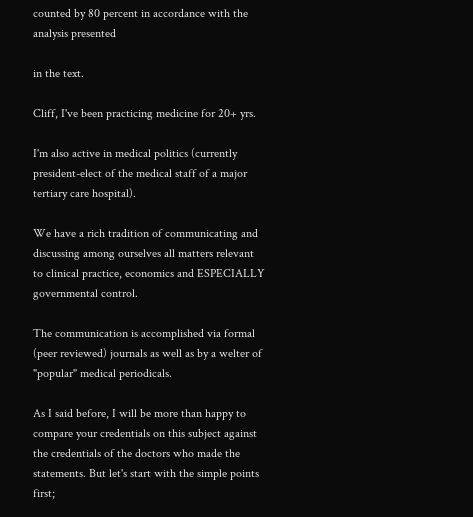counted by 80 percent in accordance with the analysis presented

in the text.

Cliff, I've been practicing medicine for 20+ yrs.

I'm also active in medical politics (currently president-elect of the medical staff of a major tertiary care hospital).

We have a rich tradition of communicating and discussing among ourselves all matters relevant to clinical practice, economics and ESPECIALLY governmental control.

The communication is accomplished via formal (peer reviewed) journals as well as by a welter of "popular" medical periodicals.

As I said before, I will be more than happy to compare your credentials on this subject against the credentials of the doctors who made the statements. But let's start with the simple points first;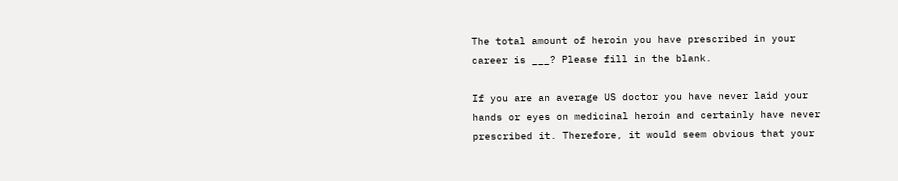The total amount of heroin you have prescribed in your career is ___? Please fill in the blank.

If you are an average US doctor you have never laid your hands or eyes on medicinal heroin and certainly have never prescribed it. Therefore, it would seem obvious that your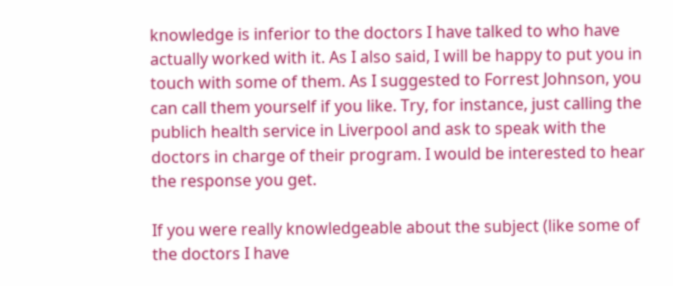knowledge is inferior to the doctors I have talked to who have actually worked with it. As I also said, I will be happy to put you in touch with some of them. As I suggested to Forrest Johnson, you can call them yourself if you like. Try, for instance, just calling the publich health service in Liverpool and ask to speak with the doctors in charge of their program. I would be interested to hear the response you get.

If you were really knowledgeable about the subject (like some of the doctors I have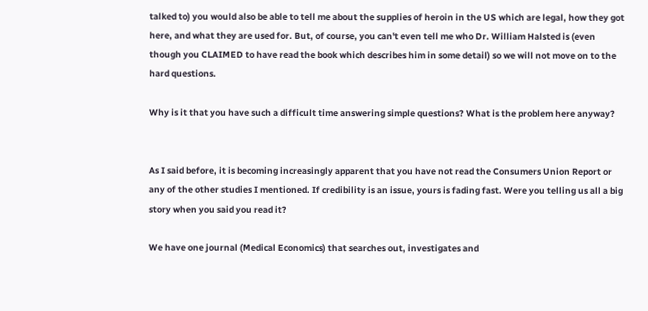talked to) you would also be able to tell me about the supplies of heroin in the US which are legal, how they got here, and what they are used for. But, of course, you can't even tell me who Dr. William Halsted is (even though you CLAIMED to have read the book which describes him in some detail) so we will not move on to the hard questions.

Why is it that you have such a difficult time answering simple questions? What is the problem here anyway?


As I said before, it is becoming increasingly apparent that you have not read the Consumers Union Report or any of the other studies I mentioned. If credibility is an issue, yours is fading fast. Were you telling us all a big story when you said you read it?

We have one journal (Medical Economics) that searches out, investigates and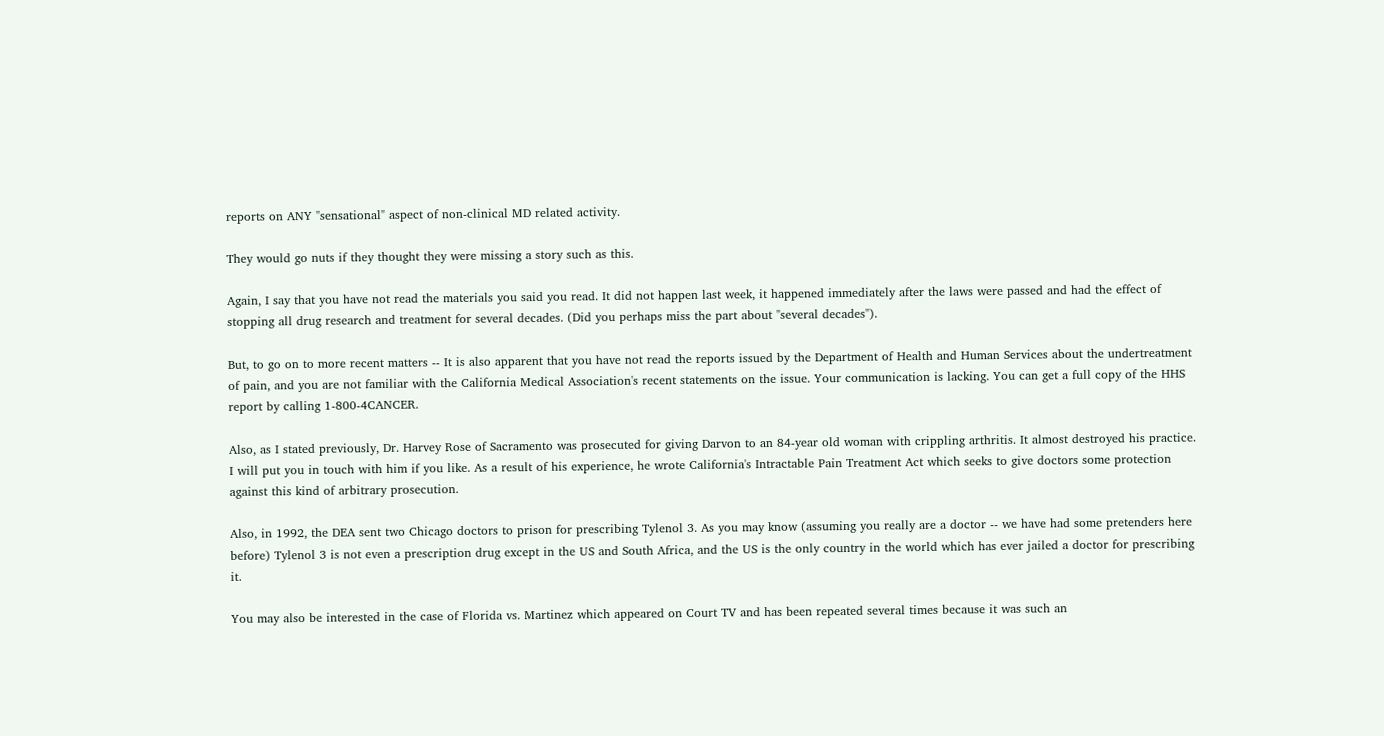reports on ANY "sensational" aspect of non-clinical MD related activity.

They would go nuts if they thought they were missing a story such as this.

Again, I say that you have not read the materials you said you read. It did not happen last week, it happened immediately after the laws were passed and had the effect of stopping all drug research and treatment for several decades. (Did you perhaps miss the part about "several decades").

But, to go on to more recent matters -- It is also apparent that you have not read the reports issued by the Department of Health and Human Services about the undertreatment of pain, and you are not familiar with the California Medical Association's recent statements on the issue. Your communication is lacking. You can get a full copy of the HHS report by calling 1-800-4CANCER.

Also, as I stated previously, Dr. Harvey Rose of Sacramento was prosecuted for giving Darvon to an 84-year old woman with crippling arthritis. It almost destroyed his practice. I will put you in touch with him if you like. As a result of his experience, he wrote California's Intractable Pain Treatment Act which seeks to give doctors some protection against this kind of arbitrary prosecution.

Also, in 1992, the DEA sent two Chicago doctors to prison for prescribing Tylenol 3. As you may know (assuming you really are a doctor -- we have had some pretenders here before) Tylenol 3 is not even a prescription drug except in the US and South Africa, and the US is the only country in the world which has ever jailed a doctor for prescribing it.

You may also be interested in the case of Florida vs. Martinez which appeared on Court TV and has been repeated several times because it was such an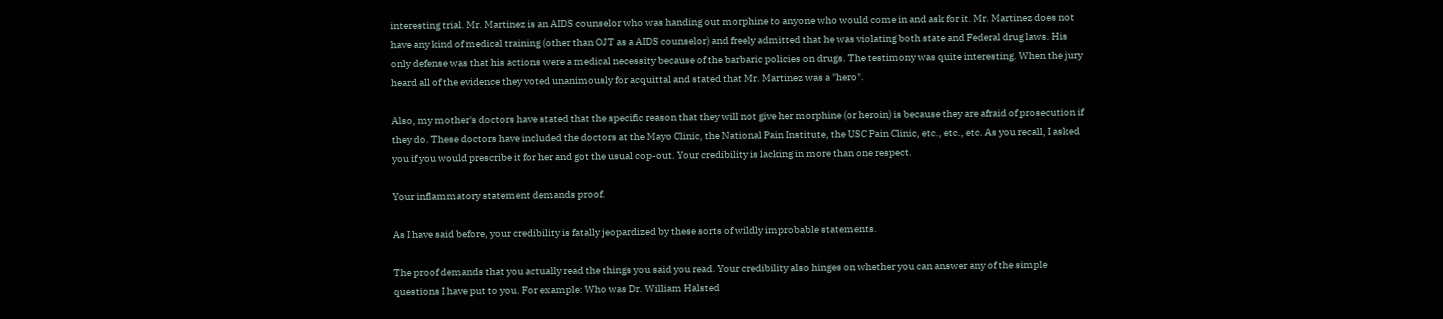interesting trial. Mr. Martinez is an AIDS counselor who was handing out morphine to anyone who would come in and ask for it. Mr. Martinez does not have any kind of medical training (other than OJT as a AIDS counselor) and freely admitted that he was violating both state and Federal drug laws. His only defense was that his actions were a medical necessity because of the barbaric policies on drugs. The testimony was quite interesting. When the jury heard all of the evidence they voted unanimously for acquittal and stated that Mr. Martinez was a "hero".

Also, my mother's doctors have stated that the specific reason that they will not give her morphine (or heroin) is because they are afraid of prosecution if they do. These doctors have included the doctors at the Mayo Clinic, the National Pain Institute, the USC Pain Clinic, etc., etc., etc. As you recall, I asked you if you would prescribe it for her and got the usual cop-out. Your credibility is lacking in more than one respect.

Your inflammatory statement demands proof.

As I have said before, your credibility is fatally jeopardized by these sorts of wildly improbable statements.

The proof demands that you actually read the things you said you read. Your credibility also hinges on whether you can answer any of the simple questions I have put to you. For example: Who was Dr. William Halsted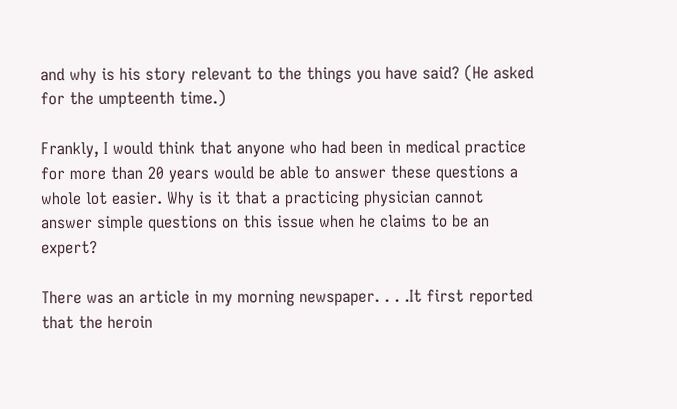and why is his story relevant to the things you have said? (He asked for the umpteenth time.)

Frankly, I would think that anyone who had been in medical practice for more than 20 years would be able to answer these questions a whole lot easier. Why is it that a practicing physician cannot answer simple questions on this issue when he claims to be an expert?

There was an article in my morning newspaper. . . .It first reported that the heroin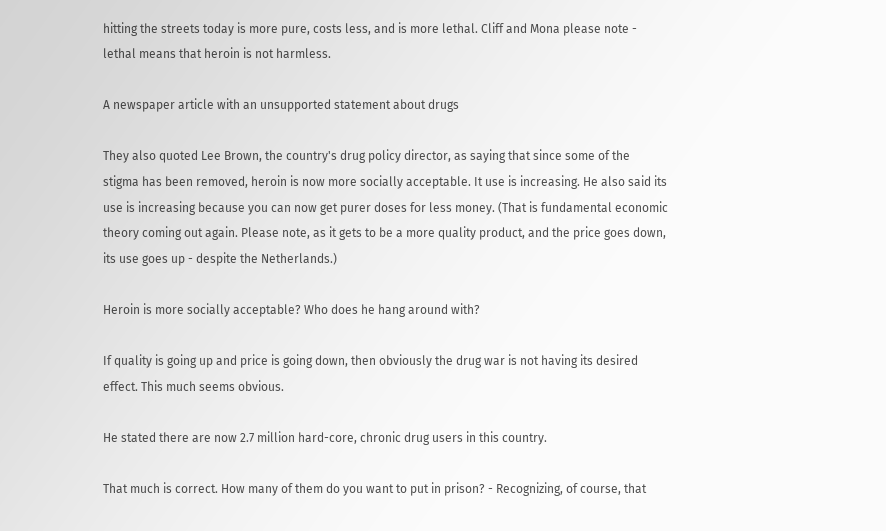hitting the streets today is more pure, costs less, and is more lethal. Cliff and Mona please note - lethal means that heroin is not harmless.

A newspaper article with an unsupported statement about drugs

They also quoted Lee Brown, the country's drug policy director, as saying that since some of the stigma has been removed, heroin is now more socially acceptable. It use is increasing. He also said its use is increasing because you can now get purer doses for less money. (That is fundamental economic theory coming out again. Please note, as it gets to be a more quality product, and the price goes down, its use goes up - despite the Netherlands.)

Heroin is more socially acceptable? Who does he hang around with?

If quality is going up and price is going down, then obviously the drug war is not having its desired effect. This much seems obvious.

He stated there are now 2.7 million hard-core, chronic drug users in this country.

That much is correct. How many of them do you want to put in prison? - Recognizing, of course, that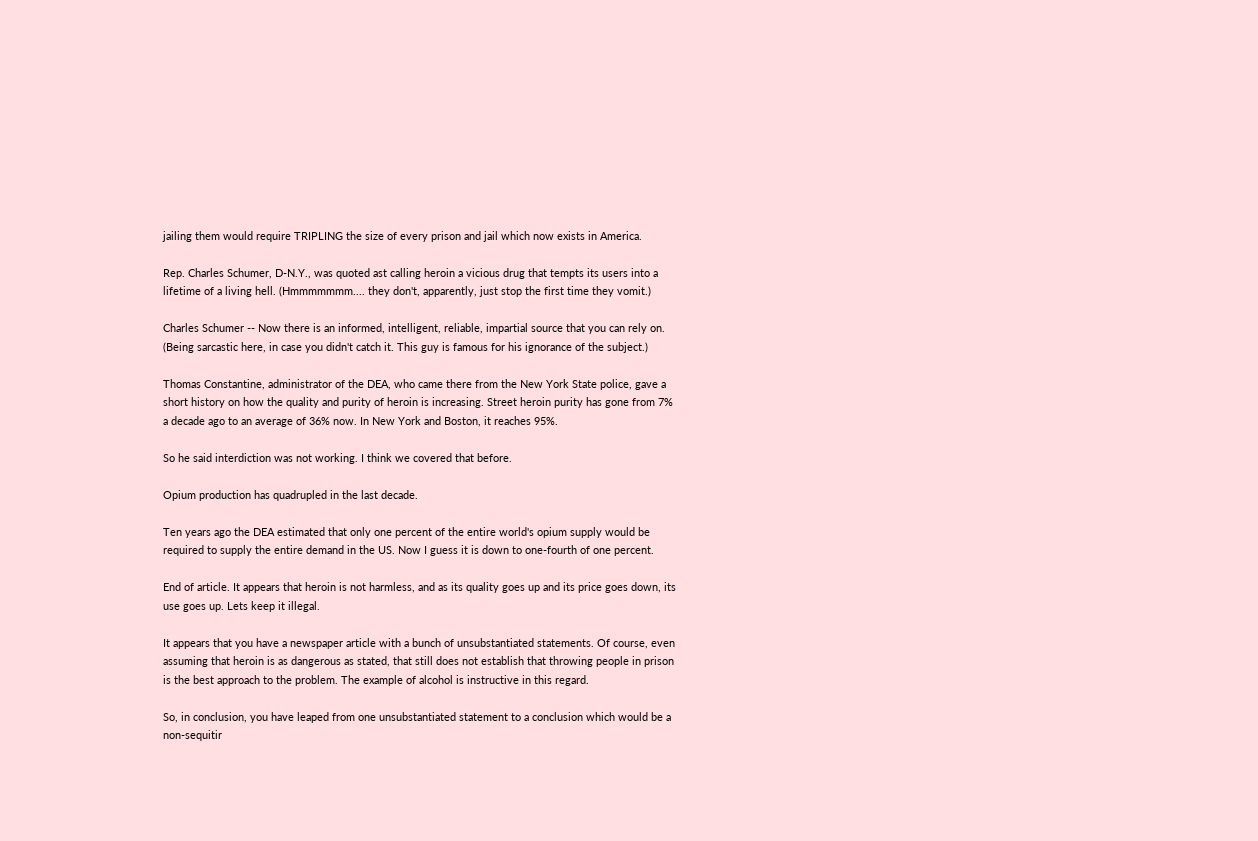jailing them would require TRIPLING the size of every prison and jail which now exists in America.

Rep. Charles Schumer, D-N.Y., was quoted ast calling heroin a vicious drug that tempts its users into a lifetime of a living hell. (Hmmmmmmm.... they don't, apparently, just stop the first time they vomit.)

Charles Schumer -- Now there is an informed, intelligent, reliable, impartial source that you can rely on. (Being sarcastic here, in case you didn't catch it. This guy is famous for his ignorance of the subject.)

Thomas Constantine, administrator of the DEA, who came there from the New York State police, gave a short history on how the quality and purity of heroin is increasing. Street heroin purity has gone from 7% a decade ago to an average of 36% now. In New York and Boston, it reaches 95%.

So he said interdiction was not working. I think we covered that before.

Opium production has quadrupled in the last decade.

Ten years ago the DEA estimated that only one percent of the entire world's opium supply would be required to supply the entire demand in the US. Now I guess it is down to one-fourth of one percent.

End of article. It appears that heroin is not harmless, and as its quality goes up and its price goes down, its use goes up. Lets keep it illegal.

It appears that you have a newspaper article with a bunch of unsubstantiated statements. Of course, even assuming that heroin is as dangerous as stated, that still does not establish that throwing people in prison is the best approach to the problem. The example of alcohol is instructive in this regard.

So, in conclusion, you have leaped from one unsubstantiated statement to a conclusion which would be a non-sequitir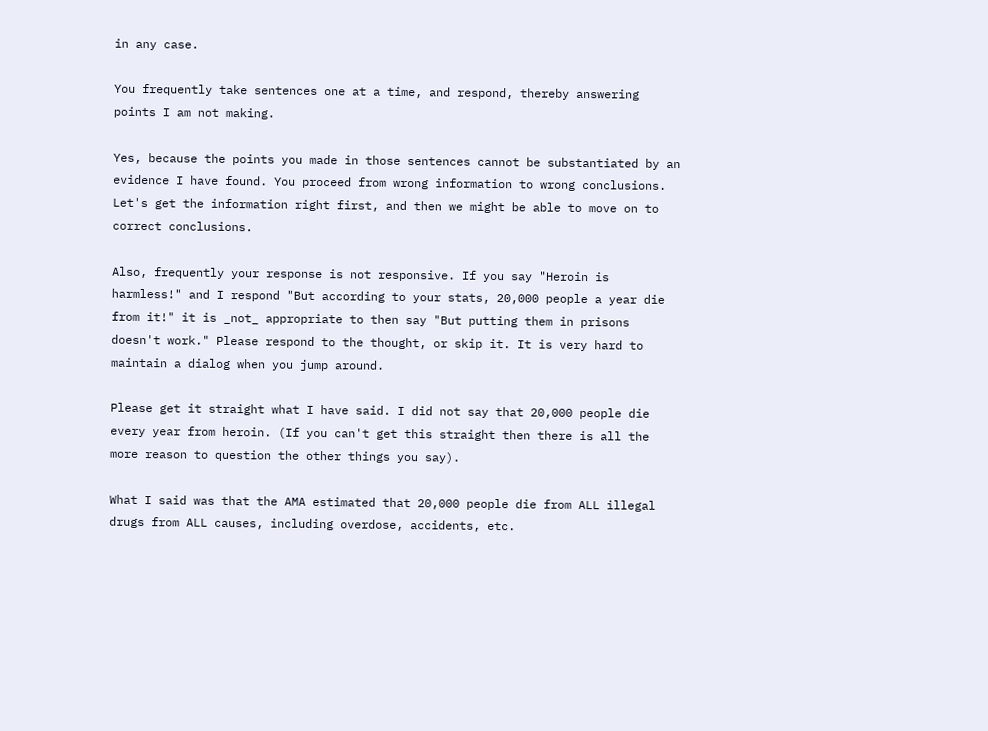in any case.

You frequently take sentences one at a time, and respond, thereby answering points I am not making.

Yes, because the points you made in those sentences cannot be substantiated by an evidence I have found. You proceed from wrong information to wrong conclusions. Let's get the information right first, and then we might be able to move on to correct conclusions.

Also, frequently your response is not responsive. If you say "Heroin is harmless!" and I respond "But according to your stats, 20,000 people a year die from it!" it is _not_ appropriate to then say "But putting them in prisons doesn't work." Please respond to the thought, or skip it. It is very hard to maintain a dialog when you jump around.

Please get it straight what I have said. I did not say that 20,000 people die every year from heroin. (If you can't get this straight then there is all the more reason to question the other things you say).

What I said was that the AMA estimated that 20,000 people die from ALL illegal drugs from ALL causes, including overdose, accidents, etc.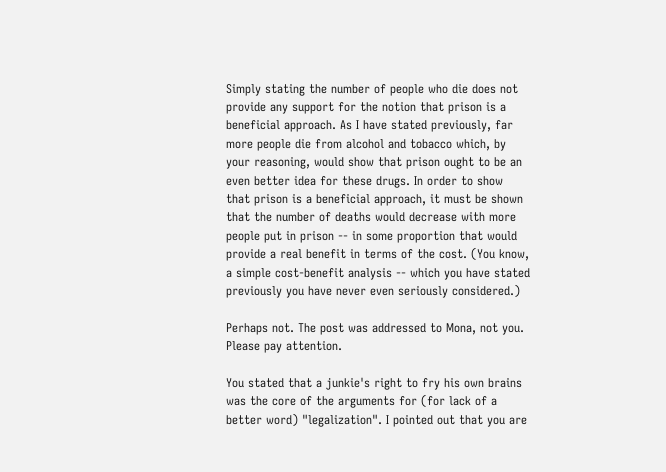Simply stating the number of people who die does not provide any support for the notion that prison is a beneficial approach. As I have stated previously, far more people die from alcohol and tobacco which, by your reasoning, would show that prison ought to be an even better idea for these drugs. In order to show that prison is a beneficial approach, it must be shown that the number of deaths would decrease with more people put in prison -- in some proportion that would provide a real benefit in terms of the cost. (You know, a simple cost-benefit analysis -- which you have stated previously you have never even seriously considered.)

Perhaps not. The post was addressed to Mona, not you. Please pay attention.

You stated that a junkie's right to fry his own brains was the core of the arguments for (for lack of a better word) "legalization". I pointed out that you are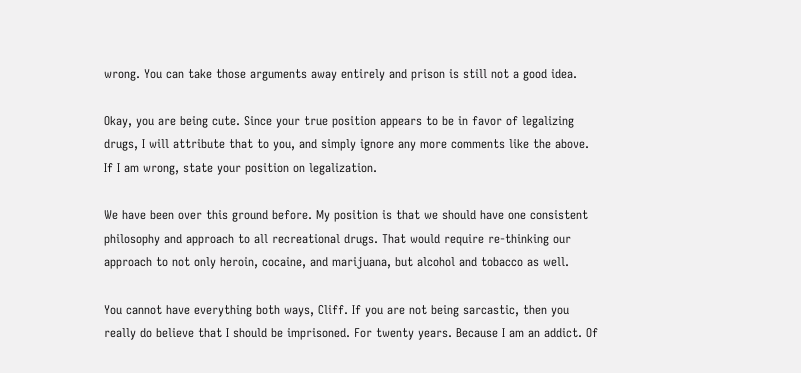wrong. You can take those arguments away entirely and prison is still not a good idea.

Okay, you are being cute. Since your true position appears to be in favor of legalizing drugs, I will attribute that to you, and simply ignore any more comments like the above. If I am wrong, state your position on legalization.

We have been over this ground before. My position is that we should have one consistent philosophy and approach to all recreational drugs. That would require re-thinking our approach to not only heroin, cocaine, and marijuana, but alcohol and tobacco as well.

You cannot have everything both ways, Cliff. If you are not being sarcastic, then you really do believe that I should be imprisoned. For twenty years. Because I am an addict. Of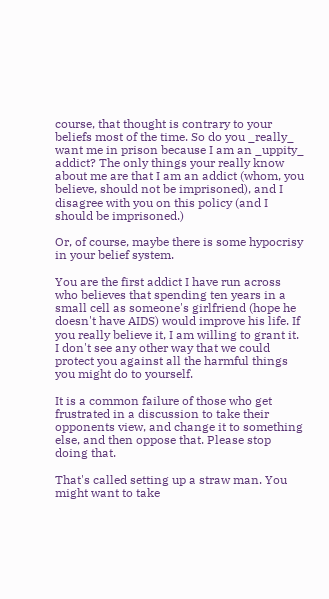course, that thought is contrary to your beliefs most of the time. So do you _really_ want me in prison because I am an _uppity_ addict? The only things your really know about me are that I am an addict (whom, you believe, should not be imprisoned), and I disagree with you on this policy (and I should be imprisoned.)

Or, of course, maybe there is some hypocrisy in your belief system.

You are the first addict I have run across who believes that spending ten years in a small cell as someone's girlfriend (hope he doesn't have AIDS) would improve his life. If you really believe it, I am willing to grant it. I don't see any other way that we could protect you against all the harmful things you might do to yourself.

It is a common failure of those who get frustrated in a discussion to take their opponents view, and change it to something else, and then oppose that. Please stop doing that.

That's called setting up a straw man. You might want to take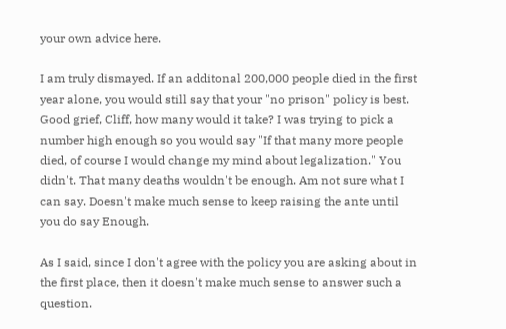your own advice here.

I am truly dismayed. If an additonal 200,000 people died in the first year alone, you would still say that your "no prison" policy is best. Good grief, Cliff, how many would it take? I was trying to pick a number high enough so you would say "If that many more people died, of course I would change my mind about legalization." You didn't. That many deaths wouldn't be enough. Am not sure what I can say. Doesn't make much sense to keep raising the ante until you do say Enough.

As I said, since I don't agree with the policy you are asking about in the first place, then it doesn't make much sense to answer such a question.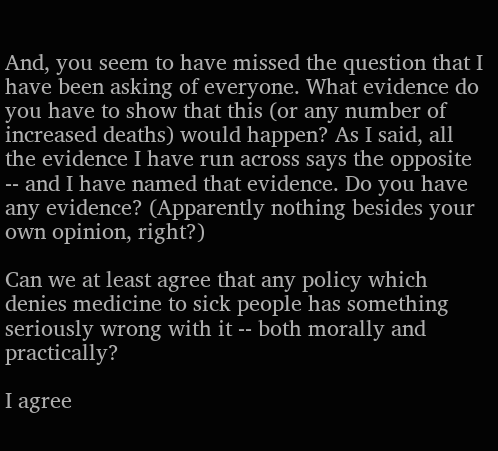And, you seem to have missed the question that I have been asking of everyone. What evidence do you have to show that this (or any number of increased deaths) would happen? As I said, all the evidence I have run across says the opposite -- and I have named that evidence. Do you have any evidence? (Apparently nothing besides your own opinion, right?)

Can we at least agree that any policy which denies medicine to sick people has something seriously wrong with it -- both morally and practically?

I agree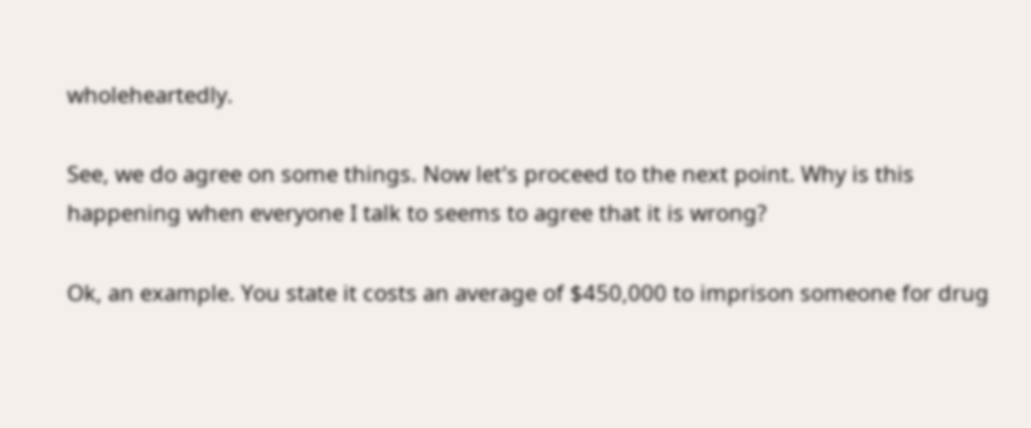wholeheartedly.

See, we do agree on some things. Now let's proceed to the next point. Why is this happening when everyone I talk to seems to agree that it is wrong?

Ok, an example. You state it costs an average of $450,000 to imprison someone for drug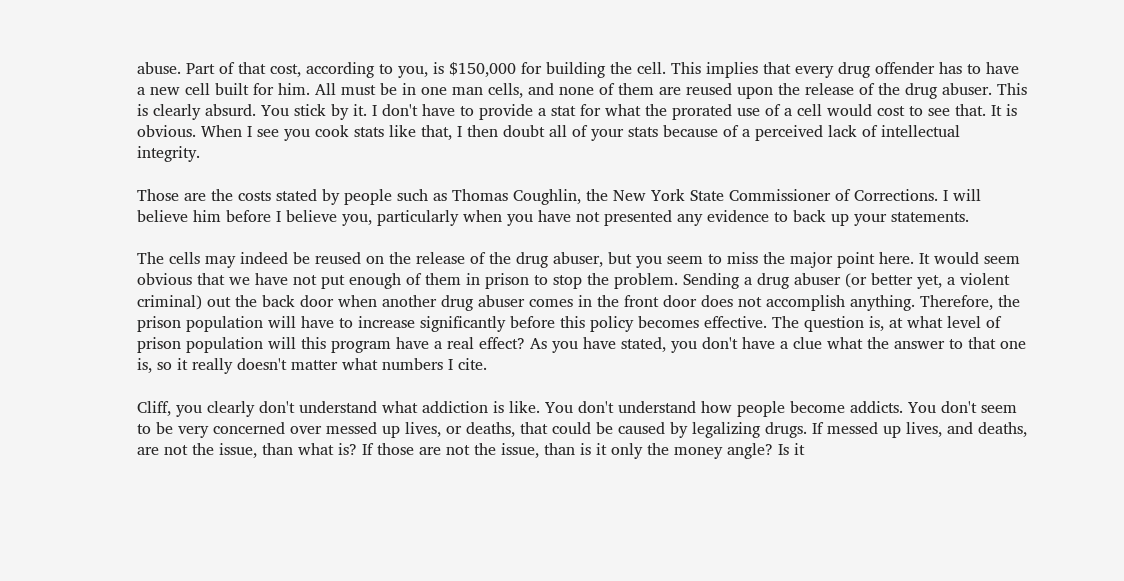abuse. Part of that cost, according to you, is $150,000 for building the cell. This implies that every drug offender has to have a new cell built for him. All must be in one man cells, and none of them are reused upon the release of the drug abuser. This is clearly absurd. You stick by it. I don't have to provide a stat for what the prorated use of a cell would cost to see that. It is obvious. When I see you cook stats like that, I then doubt all of your stats because of a perceived lack of intellectual integrity.

Those are the costs stated by people such as Thomas Coughlin, the New York State Commissioner of Corrections. I will believe him before I believe you, particularly when you have not presented any evidence to back up your statements.

The cells may indeed be reused on the release of the drug abuser, but you seem to miss the major point here. It would seem obvious that we have not put enough of them in prison to stop the problem. Sending a drug abuser (or better yet, a violent criminal) out the back door when another drug abuser comes in the front door does not accomplish anything. Therefore, the prison population will have to increase significantly before this policy becomes effective. The question is, at what level of prison population will this program have a real effect? As you have stated, you don't have a clue what the answer to that one is, so it really doesn't matter what numbers I cite.

Cliff, you clearly don't understand what addiction is like. You don't understand how people become addicts. You don't seem to be very concerned over messed up lives, or deaths, that could be caused by legalizing drugs. If messed up lives, and deaths, are not the issue, than what is? If those are not the issue, than is it only the money angle? Is it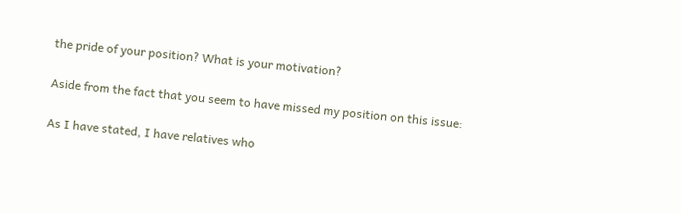the pride of your position? What is your motivation?

Aside from the fact that you seem to have missed my position on this issue:

As I have stated, I have relatives who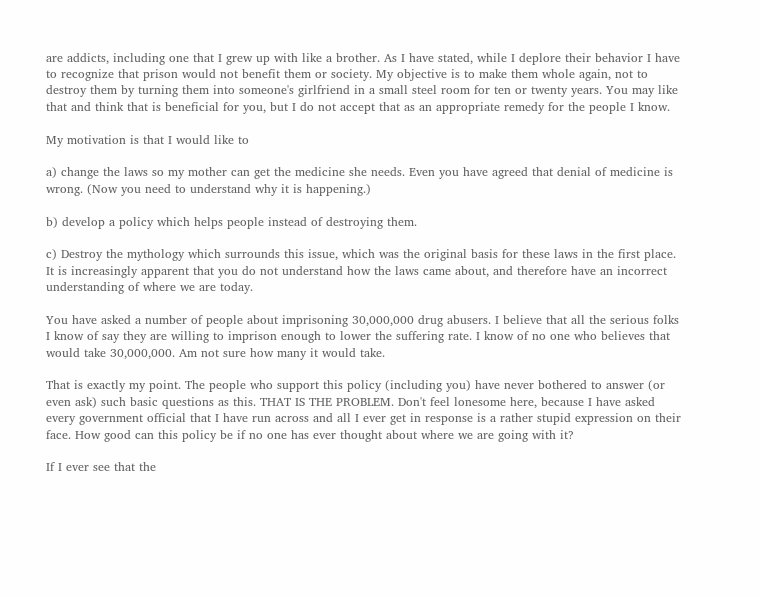are addicts, including one that I grew up with like a brother. As I have stated, while I deplore their behavior I have to recognize that prison would not benefit them or society. My objective is to make them whole again, not to destroy them by turning them into someone's girlfriend in a small steel room for ten or twenty years. You may like that and think that is beneficial for you, but I do not accept that as an appropriate remedy for the people I know.

My motivation is that I would like to

a) change the laws so my mother can get the medicine she needs. Even you have agreed that denial of medicine is wrong. (Now you need to understand why it is happening.)

b) develop a policy which helps people instead of destroying them.

c) Destroy the mythology which surrounds this issue, which was the original basis for these laws in the first place. It is increasingly apparent that you do not understand how the laws came about, and therefore have an incorrect understanding of where we are today.

You have asked a number of people about imprisoning 30,000,000 drug abusers. I believe that all the serious folks I know of say they are willing to imprison enough to lower the suffering rate. I know of no one who believes that would take 30,000,000. Am not sure how many it would take.

That is exactly my point. The people who support this policy (including you) have never bothered to answer (or even ask) such basic questions as this. THAT IS THE PROBLEM. Don't feel lonesome here, because I have asked every government official that I have run across and all I ever get in response is a rather stupid expression on their face. How good can this policy be if no one has ever thought about where we are going with it?

If I ever see that the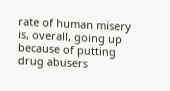rate of human misery is, overall, going up because of putting drug abusers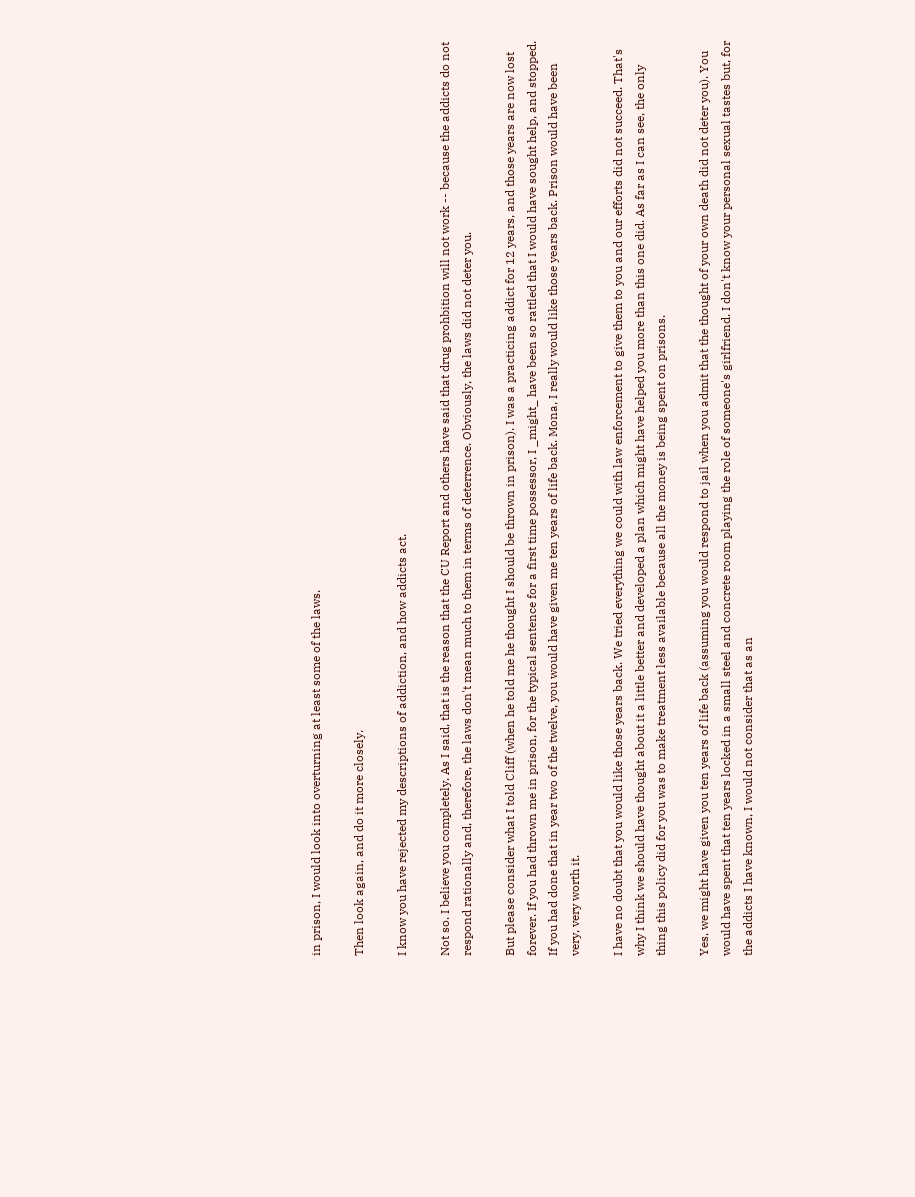in prison, I would look into overturning at least some of the laws.

Then look again, and do it more closely.

I know you have rejected my descriptions of addiction, and how addicts act.

Not so. I believe you completely. As I said, that is the reason that the CU Report and others have said that drug prohbition will not work -- because the addicts do not respond rationally and, therefore, the laws don't mean much to them in terms of deterrence. Obviously, the laws did not deter you.

But please consider what I told Cliff (when he told me he thought I should be thrown in prison). I was a practicing addict for 12 years, and those years are now lost forever. If you had thrown me in prison, for the typical sentence for a first time possessor, I _might_ have been so rattled that I would have sought help, and stopped. If you had done that in year two of the twelve, you would have given me ten years of life back. Mona, I really would like those years back. Prison would have been very, very worth it.

I have no doubt that you would like those years back. We tried everything we could with law enforcement to give them to you and our efforts did not succeed. That's why I think we should have thought about it a little better and developed a plan which might have helped you more than this one did. As far as I can see, the only thing this policy did for you was to make treatment less available because all the money is being spent on prisons.

Yes, we might have given you ten years of life back (assuming you would respond to jail when you admit that the thought of your own death did not deter you). You would have spent that ten years locked in a small steel and concrete room playing the role of someone's girlfriend. I don't know your personal sexual tastes but, for the addicts I have known, I would not consider that as an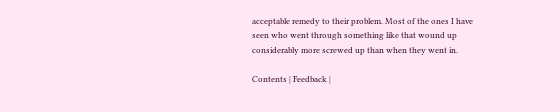acceptable remedy to their problem. Most of the ones I have seen who went through something like that wound up considerably more screwed up than when they went in.

Contents | Feedback |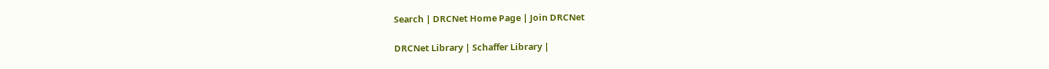Search | DRCNet Home Page | Join DRCNet

DRCNet Library | Schaffer Library |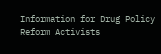Information for Drug Policy Reform Activists